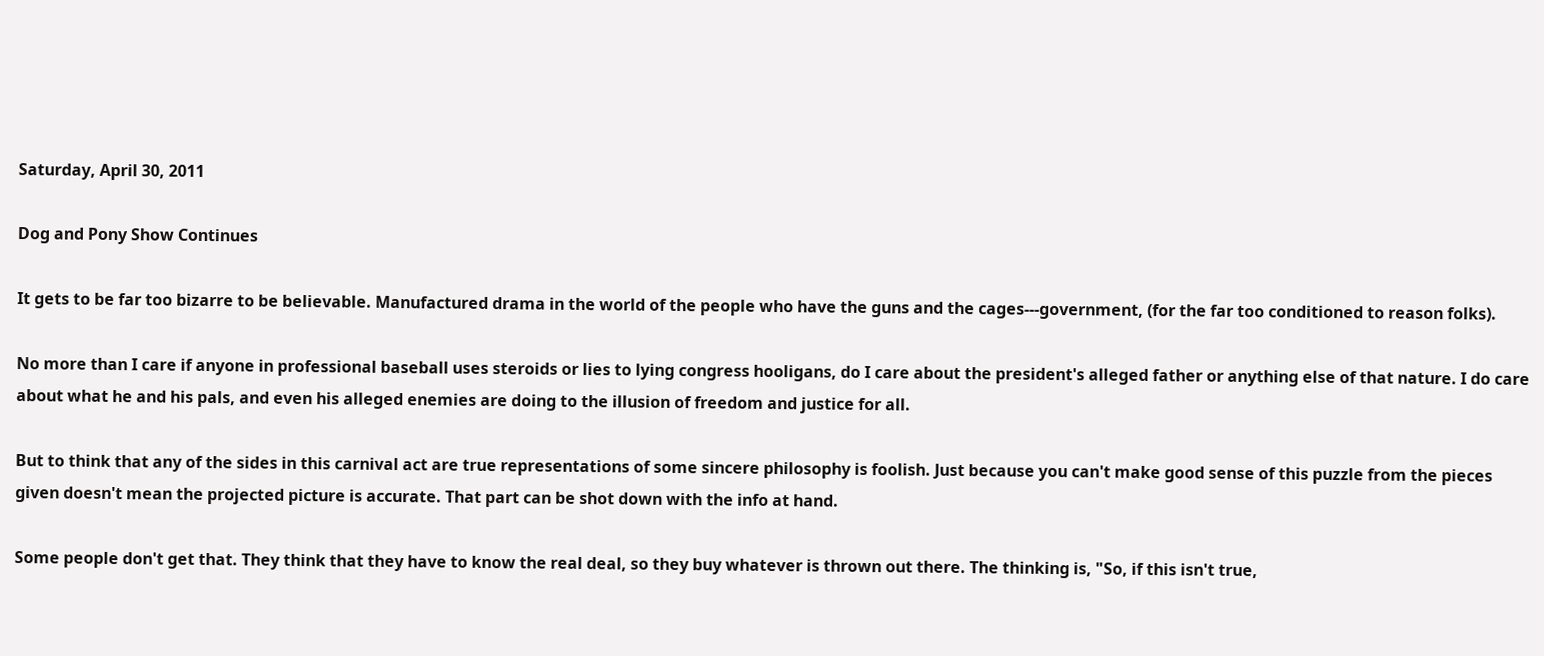Saturday, April 30, 2011

Dog and Pony Show Continues

It gets to be far too bizarre to be believable. Manufactured drama in the world of the people who have the guns and the cages---government, (for the far too conditioned to reason folks).

No more than I care if anyone in professional baseball uses steroids or lies to lying congress hooligans, do I care about the president's alleged father or anything else of that nature. I do care about what he and his pals, and even his alleged enemies are doing to the illusion of freedom and justice for all.

But to think that any of the sides in this carnival act are true representations of some sincere philosophy is foolish. Just because you can't make good sense of this puzzle from the pieces given doesn't mean the projected picture is accurate. That part can be shot down with the info at hand.

Some people don't get that. They think that they have to know the real deal, so they buy whatever is thrown out there. The thinking is, "So, if this isn't true,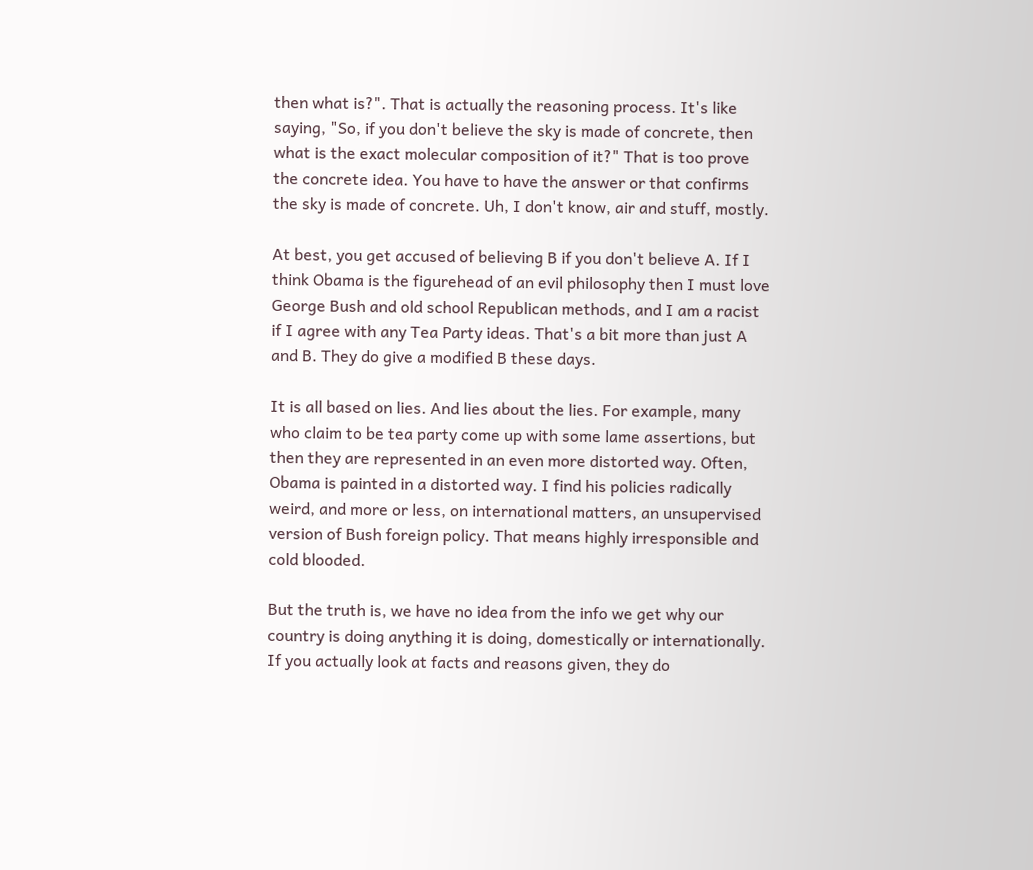then what is?". That is actually the reasoning process. It's like saying, "So, if you don't believe the sky is made of concrete, then what is the exact molecular composition of it?" That is too prove the concrete idea. You have to have the answer or that confirms the sky is made of concrete. Uh, I don't know, air and stuff, mostly.

At best, you get accused of believing B if you don't believe A. If I think Obama is the figurehead of an evil philosophy then I must love George Bush and old school Republican methods, and I am a racist if I agree with any Tea Party ideas. That's a bit more than just A and B. They do give a modified B these days.

It is all based on lies. And lies about the lies. For example, many who claim to be tea party come up with some lame assertions, but then they are represented in an even more distorted way. Often, Obama is painted in a distorted way. I find his policies radically weird, and more or less, on international matters, an unsupervised version of Bush foreign policy. That means highly irresponsible and cold blooded.

But the truth is, we have no idea from the info we get why our country is doing anything it is doing, domestically or internationally. If you actually look at facts and reasons given, they do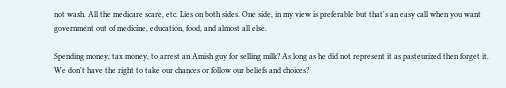not wash. All the medicare scare, etc. Lies on both sides. One side, in my view is preferable but that's an easy call when you want government out of medicine, education, food, and almost all else.

Spending money, tax money, to arrest an Amish guy for selling milk? As long as he did not represent it as pasteurized then forget it. We don't have the right to take our chances or follow our beliefs and choices?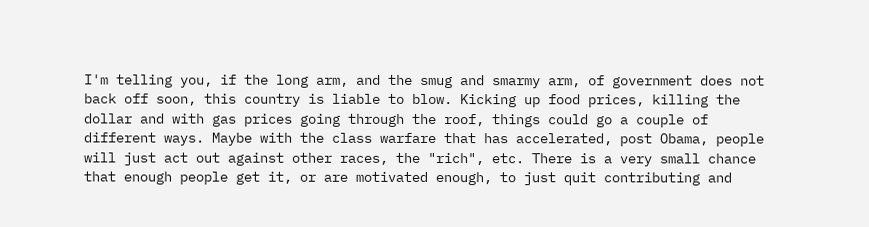I'm telling you, if the long arm, and the smug and smarmy arm, of government does not back off soon, this country is liable to blow. Kicking up food prices, killing the dollar and with gas prices going through the roof, things could go a couple of different ways. Maybe with the class warfare that has accelerated, post Obama, people will just act out against other races, the "rich", etc. There is a very small chance that enough people get it, or are motivated enough, to just quit contributing and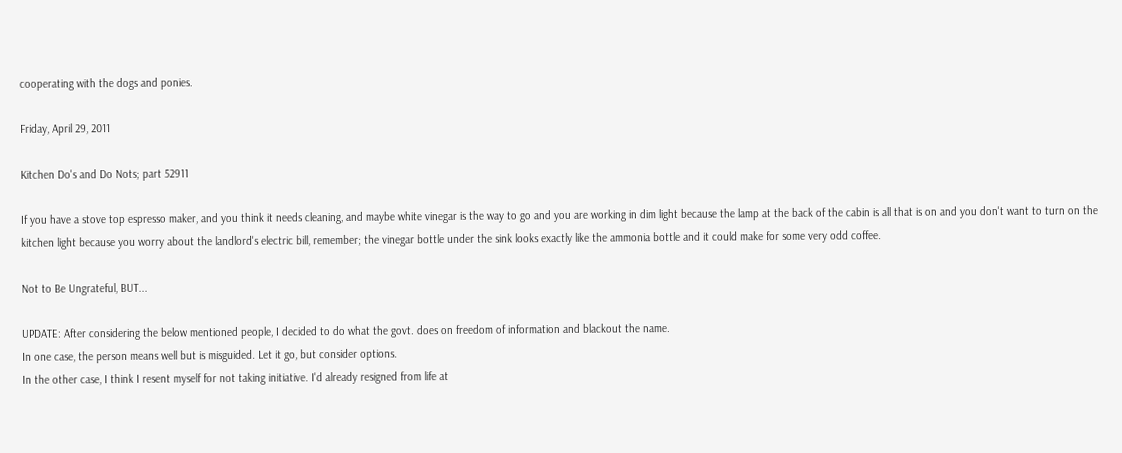cooperating with the dogs and ponies.

Friday, April 29, 2011

Kitchen Do's and Do Nots; part 52911

If you have a stove top espresso maker, and you think it needs cleaning, and maybe white vinegar is the way to go and you are working in dim light because the lamp at the back of the cabin is all that is on and you don't want to turn on the kitchen light because you worry about the landlord's electric bill, remember; the vinegar bottle under the sink looks exactly like the ammonia bottle and it could make for some very odd coffee.

Not to Be Ungrateful, BUT...

UPDATE: After considering the below mentioned people, I decided to do what the govt. does on freedom of information and blackout the name.
In one case, the person means well but is misguided. Let it go, but consider options.
In the other case, I think I resent myself for not taking initiative. I'd already resigned from life at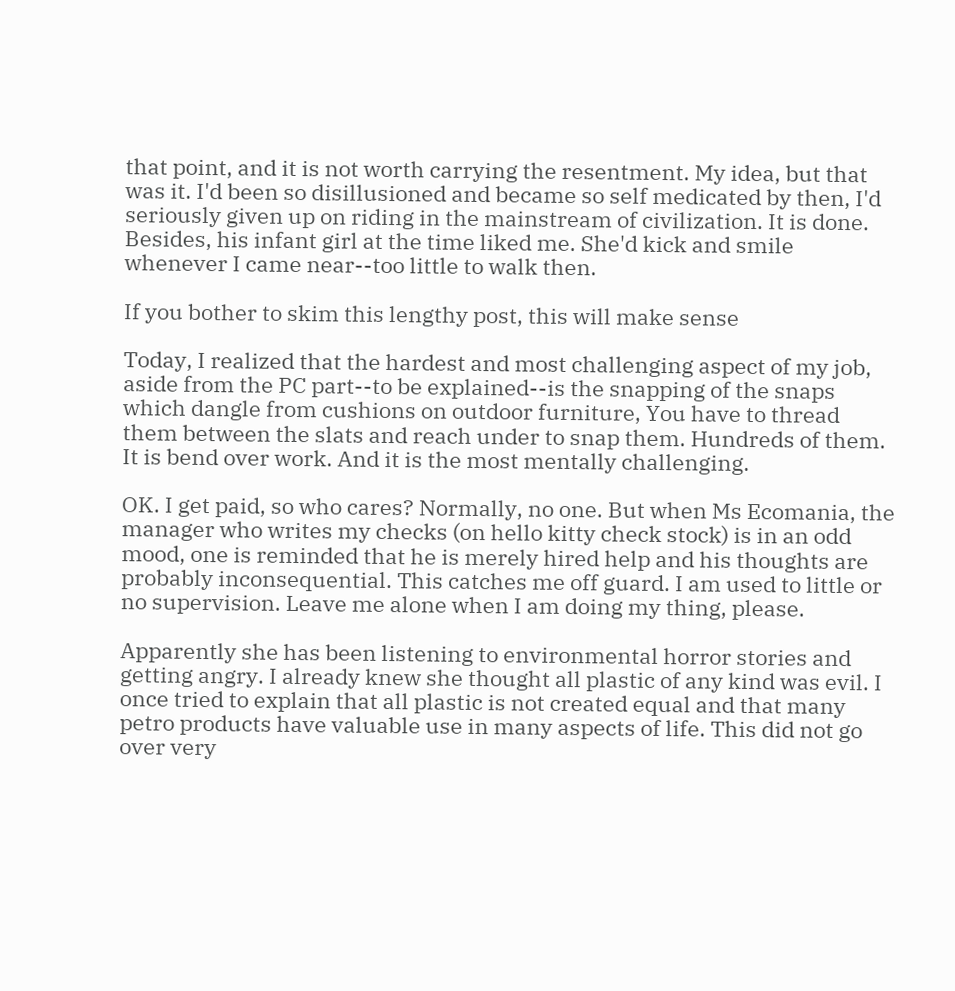that point, and it is not worth carrying the resentment. My idea, but that was it. I'd been so disillusioned and became so self medicated by then, I'd seriously given up on riding in the mainstream of civilization. It is done. Besides, his infant girl at the time liked me. She'd kick and smile whenever I came near--too little to walk then.

If you bother to skim this lengthy post, this will make sense

Today, I realized that the hardest and most challenging aspect of my job, aside from the PC part--to be explained--is the snapping of the snaps which dangle from cushions on outdoor furniture, You have to thread them between the slats and reach under to snap them. Hundreds of them. It is bend over work. And it is the most mentally challenging.

OK. I get paid, so who cares? Normally, no one. But when Ms Ecomania, the manager who writes my checks (on hello kitty check stock) is in an odd mood, one is reminded that he is merely hired help and his thoughts are probably inconsequential. This catches me off guard. I am used to little or no supervision. Leave me alone when I am doing my thing, please.

Apparently she has been listening to environmental horror stories and getting angry. I already knew she thought all plastic of any kind was evil. I once tried to explain that all plastic is not created equal and that many petro products have valuable use in many aspects of life. This did not go over very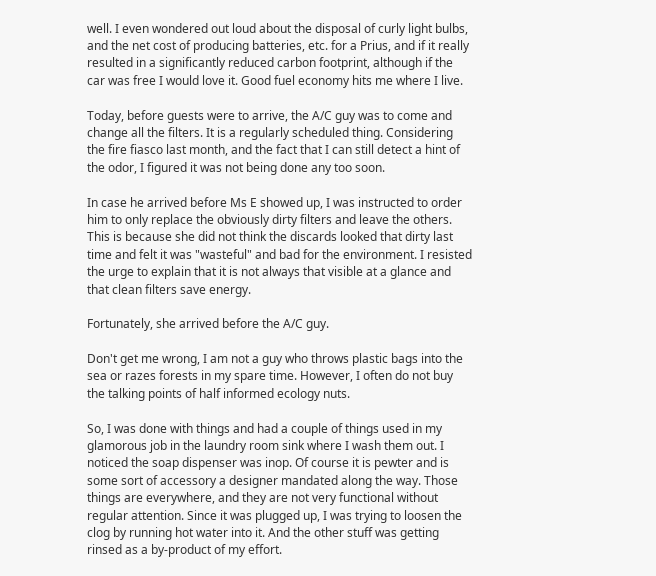well. I even wondered out loud about the disposal of curly light bulbs, and the net cost of producing batteries, etc. for a Prius, and if it really resulted in a significantly reduced carbon footprint, although if the car was free I would love it. Good fuel economy hits me where I live.

Today, before guests were to arrive, the A/C guy was to come and change all the filters. It is a regularly scheduled thing. Considering the fire fiasco last month, and the fact that I can still detect a hint of the odor, I figured it was not being done any too soon.

In case he arrived before Ms E showed up, I was instructed to order him to only replace the obviously dirty filters and leave the others. This is because she did not think the discards looked that dirty last time and felt it was "wasteful" and bad for the environment. I resisted the urge to explain that it is not always that visible at a glance and that clean filters save energy.

Fortunately, she arrived before the A/C guy.

Don't get me wrong, I am not a guy who throws plastic bags into the sea or razes forests in my spare time. However, I often do not buy the talking points of half informed ecology nuts.

So, I was done with things and had a couple of things used in my glamorous job in the laundry room sink where I wash them out. I noticed the soap dispenser was inop. Of course it is pewter and is some sort of accessory a designer mandated along the way. Those things are everywhere, and they are not very functional without regular attention. Since it was plugged up, I was trying to loosen the clog by running hot water into it. And the other stuff was getting rinsed as a by-product of my effort.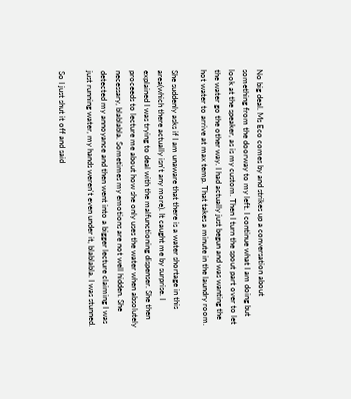No big deal. Ms Eco comes by and strikes up a conversation about something from the doorway to my left. I continue what I am doing but look at the speaker, as is my custom. Then I turn the spout part over to let the water go the other way. I had actually just begun and was wanting the hot water to arrive at max temp. That takes a minute in the laundry room.

She suddenly asks if I am unaware that there is a water shortage in this area(which there actually isn't any more). It caught me by surprise. I explained I was trying to deal with the malfunctioning dispenser. She then proceeds to lecture me about how she only uses the water when absolutely necessary, blablabla. Sometimes my emotions are not well hidden. She detected my annoyance and then went into a bigger lecture claiming I was just running water, my hands weren't even under it, blablabla. I was stunned.

So I just shut it off and said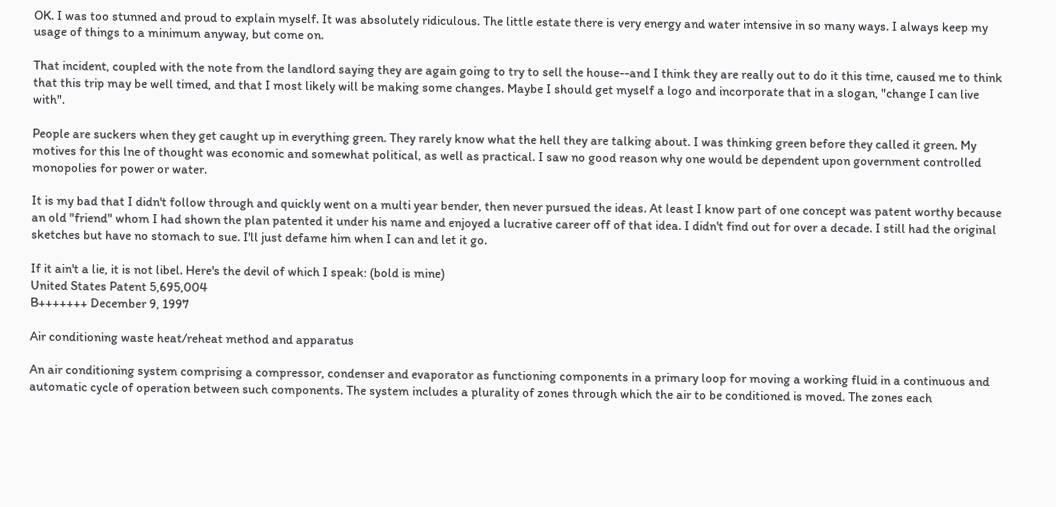OK. I was too stunned and proud to explain myself. It was absolutely ridiculous. The little estate there is very energy and water intensive in so many ways. I always keep my usage of things to a minimum anyway, but come on.

That incident, coupled with the note from the landlord saying they are again going to try to sell the house--and I think they are really out to do it this time, caused me to think that this trip may be well timed, and that I most likely will be making some changes. Maybe I should get myself a logo and incorporate that in a slogan, "change I can live with".

People are suckers when they get caught up in everything green. They rarely know what the hell they are talking about. I was thinking green before they called it green. My motives for this lne of thought was economic and somewhat political, as well as practical. I saw no good reason why one would be dependent upon government controlled monopolies for power or water.

It is my bad that I didn't follow through and quickly went on a multi year bender, then never pursued the ideas. At least I know part of one concept was patent worthy because an old "friend" whom I had shown the plan patented it under his name and enjoyed a lucrative career off of that idea. I didn't find out for over a decade. I still had the original sketches but have no stomach to sue. I'll just defame him when I can and let it go.

If it ain't a lie, it is not libel. Here's the devil of which I speak: (bold is mine)
United States Patent 5,695,004
B+++++++ December 9, 1997

Air conditioning waste heat/reheat method and apparatus

An air conditioning system comprising a compressor, condenser and evaporator as functioning components in a primary loop for moving a working fluid in a continuous and automatic cycle of operation between such components. The system includes a plurality of zones through which the air to be conditioned is moved. The zones each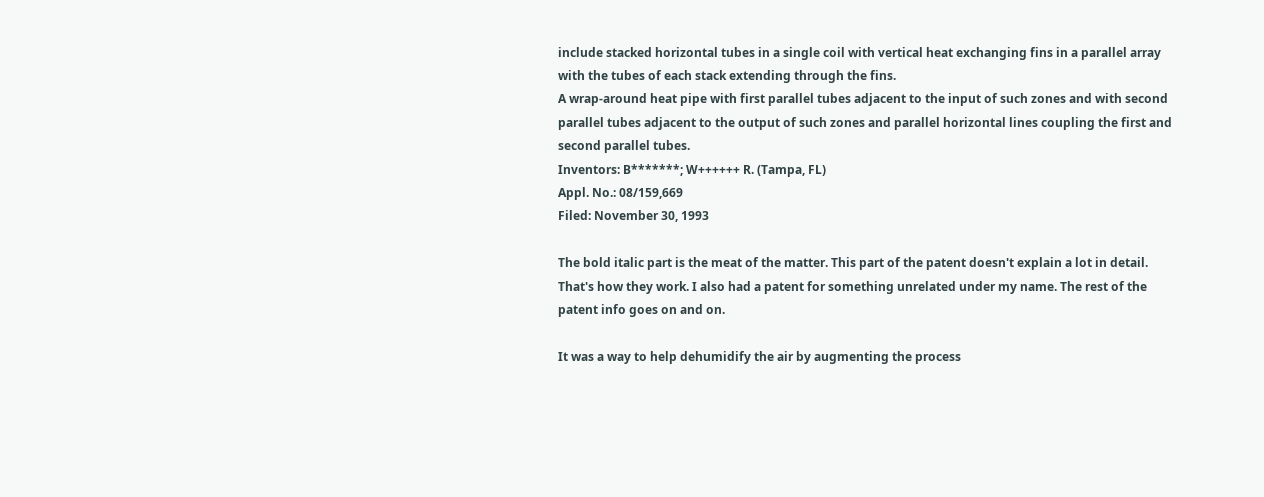include stacked horizontal tubes in a single coil with vertical heat exchanging fins in a parallel array with the tubes of each stack extending through the fins.
A wrap-around heat pipe with first parallel tubes adjacent to the input of such zones and with second parallel tubes adjacent to the output of such zones and parallel horizontal lines coupling the first and second parallel tubes.
Inventors: B*******; W++++++ R. (Tampa, FL)
Appl. No.: 08/159,669
Filed: November 30, 1993

The bold italic part is the meat of the matter. This part of the patent doesn't explain a lot in detail. That's how they work. I also had a patent for something unrelated under my name. The rest of the patent info goes on and on.

It was a way to help dehumidify the air by augmenting the process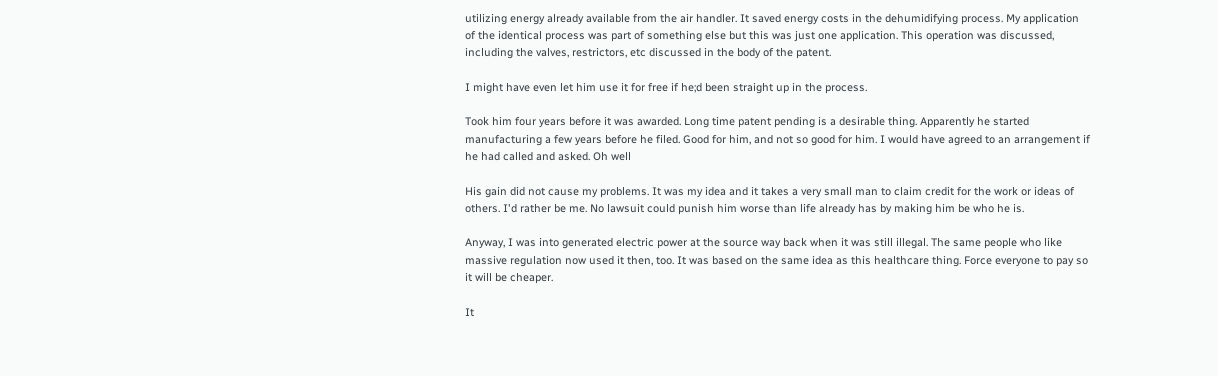utilizing energy already available from the air handler. It saved energy costs in the dehumidifying process. My application of the identical process was part of something else but this was just one application. This operation was discussed, including the valves, restrictors, etc discussed in the body of the patent.

I might have even let him use it for free if he;d been straight up in the process.

Took him four years before it was awarded. Long time patent pending is a desirable thing. Apparently he started manufacturing a few years before he filed. Good for him, and not so good for him. I would have agreed to an arrangement if he had called and asked. Oh well

His gain did not cause my problems. It was my idea and it takes a very small man to claim credit for the work or ideas of others. I'd rather be me. No lawsuit could punish him worse than life already has by making him be who he is.

Anyway, I was into generated electric power at the source way back when it was still illegal. The same people who like massive regulation now used it then, too. It was based on the same idea as this healthcare thing. Force everyone to pay so it will be cheaper.

It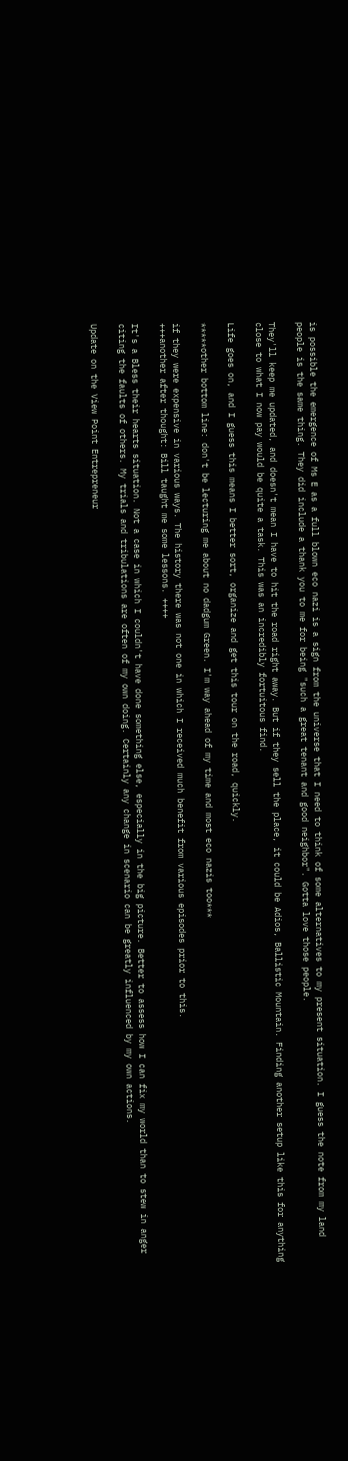is possible the emergence of Ms E as a full blown eco nazi is a sign from the universe that I need to think of some alternatives to my present situation. I guess the note from my land people is the same thing. They did include a thank you to me for being "such a great tenant and good neighbor". Gotta love those people.

They'll keep me updated, and doesn't mean I have to hit the road right away. But if they sell the place, it could be Adios, Ballistic Mountain. Finding another setup like this for anything close to what I now pay would be quite a task. This was an incredibly fortuitous find.

Life goes on, and I guess this means I better sort, organize and get this tour on the road, quickly.

*****other bottom line: don't be lecturing me about no dadgum Green. I'm way ahead of my time and most eco nazis too***

if they were expensive in various ways. The history there was not one in which I received much benefit from various episodes prior to this.
+++another after thought: Bill taught me some lessons. ++++

It's a Bless their hearts situation. Not a case in which I couldn't have done something else, especially in the big picture. Better to assess how I can fix my world than to stew in anger citing the faults of others. My trials and tribulations are often of my own doing. Certainly any change in scenario can be greatly influenced by my own actions.

Update on the View Point Entrepreneur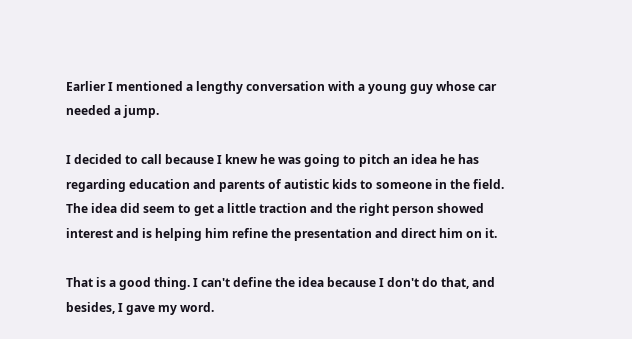Earlier I mentioned a lengthy conversation with a young guy whose car needed a jump.

I decided to call because I knew he was going to pitch an idea he has regarding education and parents of autistic kids to someone in the field. The idea did seem to get a little traction and the right person showed interest and is helping him refine the presentation and direct him on it.

That is a good thing. I can't define the idea because I don't do that, and besides, I gave my word.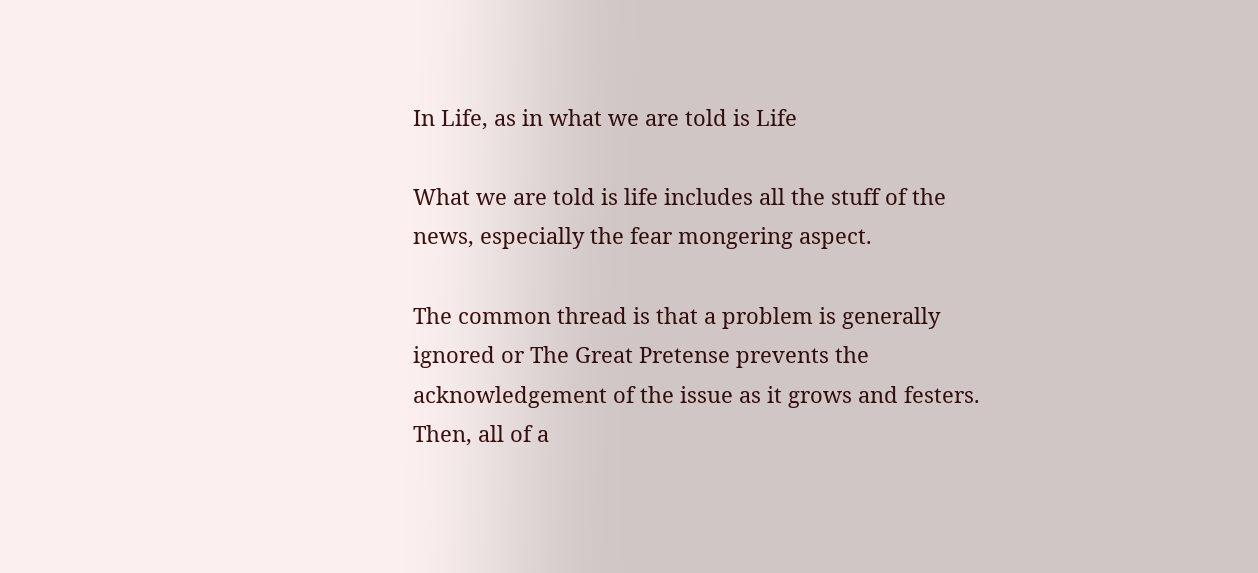In Life, as in what we are told is Life

What we are told is life includes all the stuff of the news, especially the fear mongering aspect.

The common thread is that a problem is generally ignored or The Great Pretense prevents the acknowledgement of the issue as it grows and festers. Then, all of a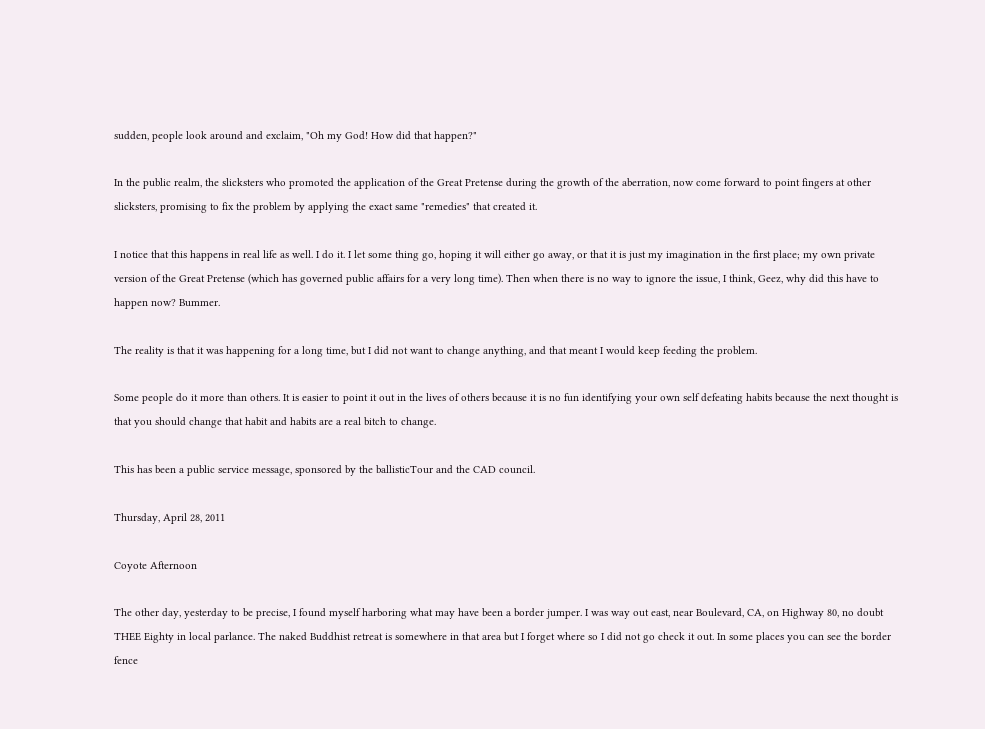sudden, people look around and exclaim, "Oh my God! How did that happen?"

In the public realm, the slicksters who promoted the application of the Great Pretense during the growth of the aberration, now come forward to point fingers at other slicksters, promising to fix the problem by applying the exact same "remedies" that created it.

I notice that this happens in real life as well. I do it. I let some thing go, hoping it will either go away, or that it is just my imagination in the first place; my own private version of the Great Pretense (which has governed public affairs for a very long time). Then when there is no way to ignore the issue, I think, Geez, why did this have to happen now? Bummer.

The reality is that it was happening for a long time, but I did not want to change anything, and that meant I would keep feeding the problem.

Some people do it more than others. It is easier to point it out in the lives of others because it is no fun identifying your own self defeating habits because the next thought is that you should change that habit and habits are a real bitch to change.

This has been a public service message, sponsored by the ballisticTour and the CAD council.

Thursday, April 28, 2011

Coyote Afternoon

The other day, yesterday to be precise, I found myself harboring what may have been a border jumper. I was way out east, near Boulevard, CA, on Highway 80, no doubt THEE Eighty in local parlance. The naked Buddhist retreat is somewhere in that area but I forget where so I did not go check it out. In some places you can see the border fence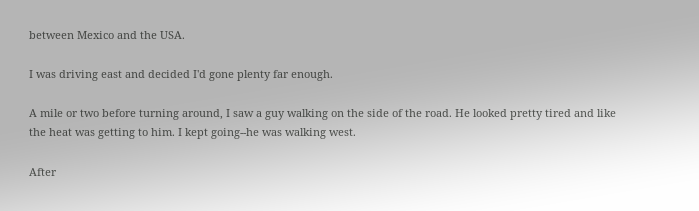between Mexico and the USA.

I was driving east and decided I'd gone plenty far enough.

A mile or two before turning around, I saw a guy walking on the side of the road. He looked pretty tired and like the heat was getting to him. I kept going--he was walking west.

After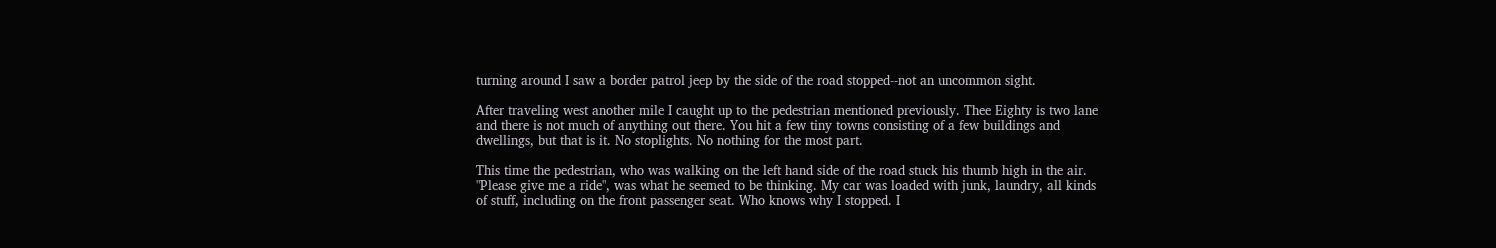turning around I saw a border patrol jeep by the side of the road stopped--not an uncommon sight.

After traveling west another mile I caught up to the pedestrian mentioned previously. Thee Eighty is two lane and there is not much of anything out there. You hit a few tiny towns consisting of a few buildings and dwellings, but that is it. No stoplights. No nothing for the most part.

This time the pedestrian, who was walking on the left hand side of the road stuck his thumb high in the air. "Please give me a ride", was what he seemed to be thinking. My car was loaded with junk, laundry, all kinds of stuff, including on the front passenger seat. Who knows why I stopped. I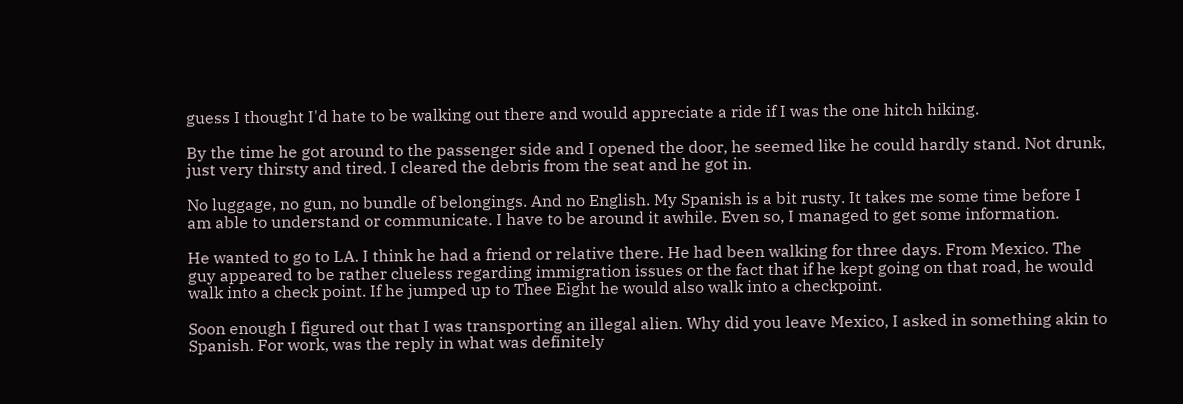guess I thought I'd hate to be walking out there and would appreciate a ride if I was the one hitch hiking.

By the time he got around to the passenger side and I opened the door, he seemed like he could hardly stand. Not drunk, just very thirsty and tired. I cleared the debris from the seat and he got in.

No luggage, no gun, no bundle of belongings. And no English. My Spanish is a bit rusty. It takes me some time before I am able to understand or communicate. I have to be around it awhile. Even so, I managed to get some information.

He wanted to go to LA. I think he had a friend or relative there. He had been walking for three days. From Mexico. The guy appeared to be rather clueless regarding immigration issues or the fact that if he kept going on that road, he would walk into a check point. If he jumped up to Thee Eight he would also walk into a checkpoint.

Soon enough I figured out that I was transporting an illegal alien. Why did you leave Mexico, I asked in something akin to Spanish. For work, was the reply in what was definitely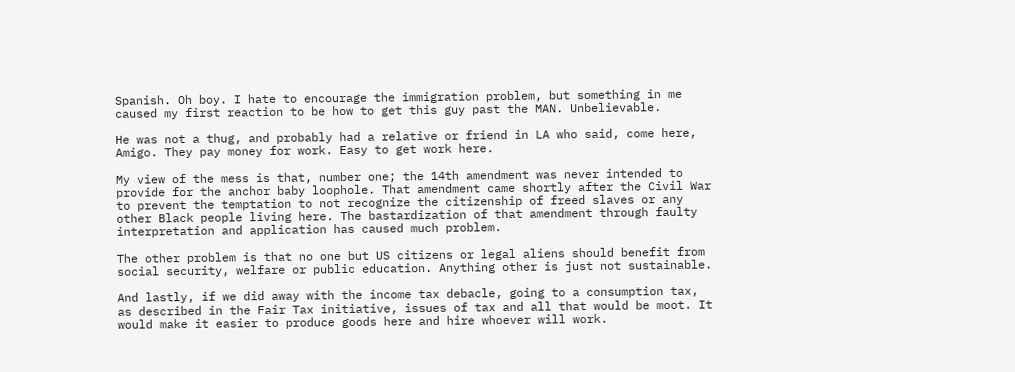Spanish. Oh boy. I hate to encourage the immigration problem, but something in me caused my first reaction to be how to get this guy past the MAN. Unbelievable.

He was not a thug, and probably had a relative or friend in LA who said, come here, Amigo. They pay money for work. Easy to get work here.

My view of the mess is that, number one; the 14th amendment was never intended to provide for the anchor baby loophole. That amendment came shortly after the Civil War to prevent the temptation to not recognize the citizenship of freed slaves or any other Black people living here. The bastardization of that amendment through faulty interpretation and application has caused much problem.

The other problem is that no one but US citizens or legal aliens should benefit from social security, welfare or public education. Anything other is just not sustainable.

And lastly, if we did away with the income tax debacle, going to a consumption tax, as described in the Fair Tax initiative, issues of tax and all that would be moot. It would make it easier to produce goods here and hire whoever will work.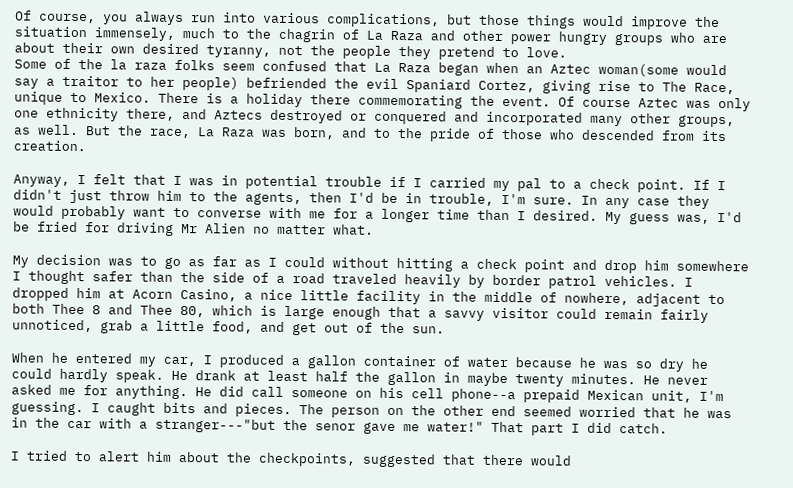Of course, you always run into various complications, but those things would improve the situation immensely, much to the chagrin of La Raza and other power hungry groups who are about their own desired tyranny, not the people they pretend to love.
Some of the la raza folks seem confused that La Raza began when an Aztec woman(some would say a traitor to her people) befriended the evil Spaniard Cortez, giving rise to The Race, unique to Mexico. There is a holiday there commemorating the event. Of course Aztec was only one ethnicity there, and Aztecs destroyed or conquered and incorporated many other groups, as well. But the race, La Raza was born, and to the pride of those who descended from its creation.

Anyway, I felt that I was in potential trouble if I carried my pal to a check point. If I didn't just throw him to the agents, then I'd be in trouble, I'm sure. In any case they would probably want to converse with me for a longer time than I desired. My guess was, I'd be fried for driving Mr Alien no matter what.

My decision was to go as far as I could without hitting a check point and drop him somewhere I thought safer than the side of a road traveled heavily by border patrol vehicles. I dropped him at Acorn Casino, a nice little facility in the middle of nowhere, adjacent to both Thee 8 and Thee 80, which is large enough that a savvy visitor could remain fairly unnoticed, grab a little food, and get out of the sun.

When he entered my car, I produced a gallon container of water because he was so dry he could hardly speak. He drank at least half the gallon in maybe twenty minutes. He never asked me for anything. He did call someone on his cell phone--a prepaid Mexican unit, I'm guessing. I caught bits and pieces. The person on the other end seemed worried that he was in the car with a stranger---"but the senor gave me water!" That part I did catch.

I tried to alert him about the checkpoints, suggested that there would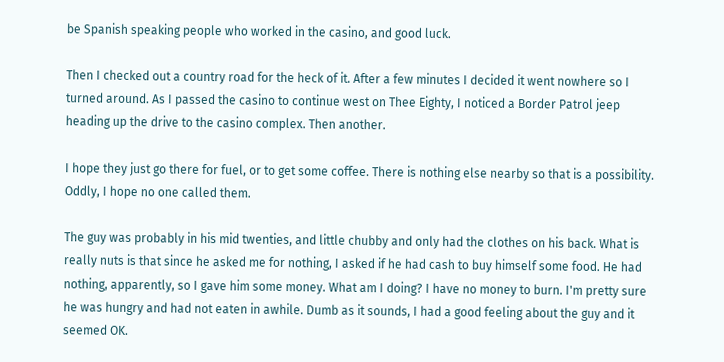be Spanish speaking people who worked in the casino, and good luck.

Then I checked out a country road for the heck of it. After a few minutes I decided it went nowhere so I turned around. As I passed the casino to continue west on Thee Eighty, I noticed a Border Patrol jeep heading up the drive to the casino complex. Then another.

I hope they just go there for fuel, or to get some coffee. There is nothing else nearby so that is a possibility. Oddly, I hope no one called them.

The guy was probably in his mid twenties, and little chubby and only had the clothes on his back. What is really nuts is that since he asked me for nothing, I asked if he had cash to buy himself some food. He had nothing, apparently, so I gave him some money. What am I doing? I have no money to burn. I'm pretty sure he was hungry and had not eaten in awhile. Dumb as it sounds, I had a good feeling about the guy and it seemed OK.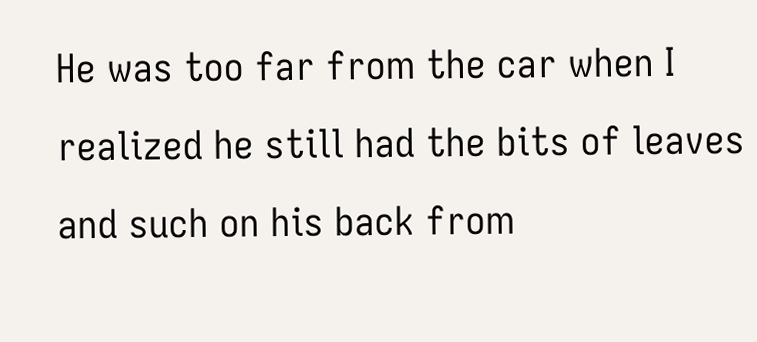He was too far from the car when I realized he still had the bits of leaves and such on his back from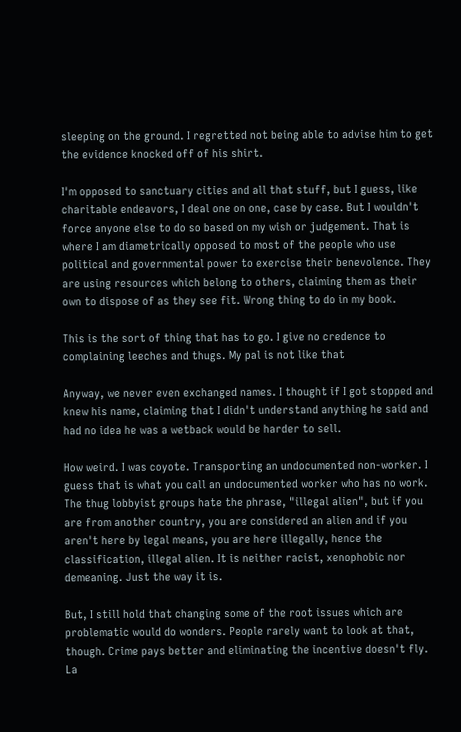sleeping on the ground. I regretted not being able to advise him to get the evidence knocked off of his shirt.

I'm opposed to sanctuary cities and all that stuff, but I guess, like charitable endeavors, I deal one on one, case by case. But I wouldn't force anyone else to do so based on my wish or judgement. That is where I am diametrically opposed to most of the people who use political and governmental power to exercise their benevolence. They are using resources which belong to others, claiming them as their own to dispose of as they see fit. Wrong thing to do in my book.

This is the sort of thing that has to go. I give no credence to complaining leeches and thugs. My pal is not like that

Anyway, we never even exchanged names. I thought if I got stopped and knew his name, claiming that I didn't understand anything he said and had no idea he was a wetback would be harder to sell.

How weird. I was coyote. Transporting an undocumented non-worker. I guess that is what you call an undocumented worker who has no work. The thug lobbyist groups hate the phrase, "illegal alien", but if you are from another country, you are considered an alien and if you aren't here by legal means, you are here illegally, hence the classification, illegal alien. It is neither racist, xenophobic nor demeaning. Just the way it is.

But, I still hold that changing some of the root issues which are problematic would do wonders. People rarely want to look at that, though. Crime pays better and eliminating the incentive doesn't fly. La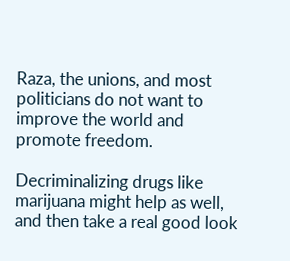Raza, the unions, and most politicians do not want to improve the world and promote freedom.

Decriminalizing drugs like marijuana might help as well, and then take a real good look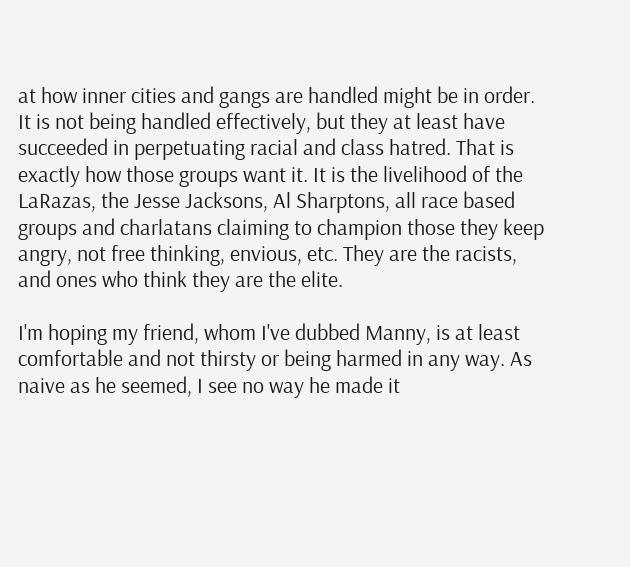at how inner cities and gangs are handled might be in order. It is not being handled effectively, but they at least have succeeded in perpetuating racial and class hatred. That is exactly how those groups want it. It is the livelihood of the LaRazas, the Jesse Jacksons, Al Sharptons, all race based groups and charlatans claiming to champion those they keep angry, not free thinking, envious, etc. They are the racists, and ones who think they are the elite.

I'm hoping my friend, whom I've dubbed Manny, is at least comfortable and not thirsty or being harmed in any way. As naive as he seemed, I see no way he made it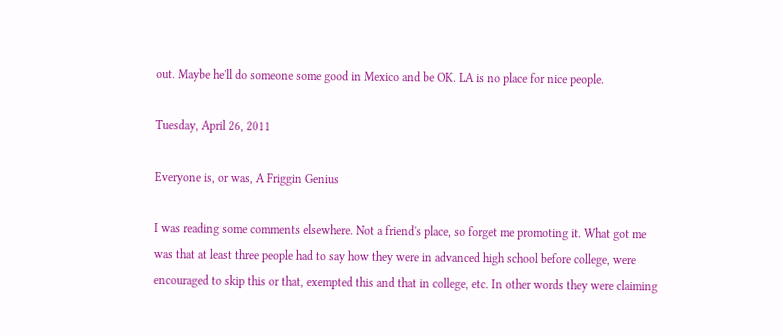out. Maybe he'll do someone some good in Mexico and be OK. LA is no place for nice people.

Tuesday, April 26, 2011

Everyone is, or was, A Friggin Genius

I was reading some comments elsewhere. Not a friend's place, so forget me promoting it. What got me was that at least three people had to say how they were in advanced high school before college, were encouraged to skip this or that, exempted this and that in college, etc. In other words they were claiming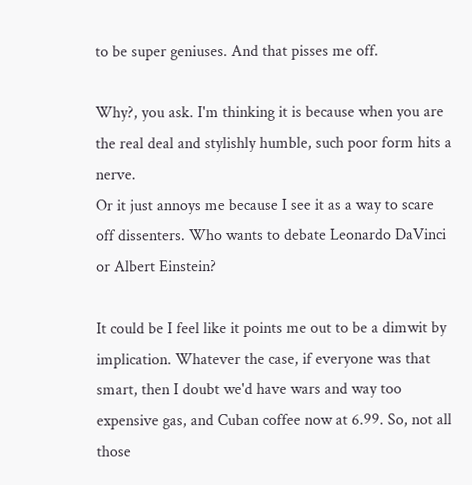to be super geniuses. And that pisses me off.

Why?, you ask. I'm thinking it is because when you are the real deal and stylishly humble, such poor form hits a nerve.
Or it just annoys me because I see it as a way to scare off dissenters. Who wants to debate Leonardo DaVinci or Albert Einstein?

It could be I feel like it points me out to be a dimwit by implication. Whatever the case, if everyone was that smart, then I doubt we'd have wars and way too expensive gas, and Cuban coffee now at 6.99. So, not all those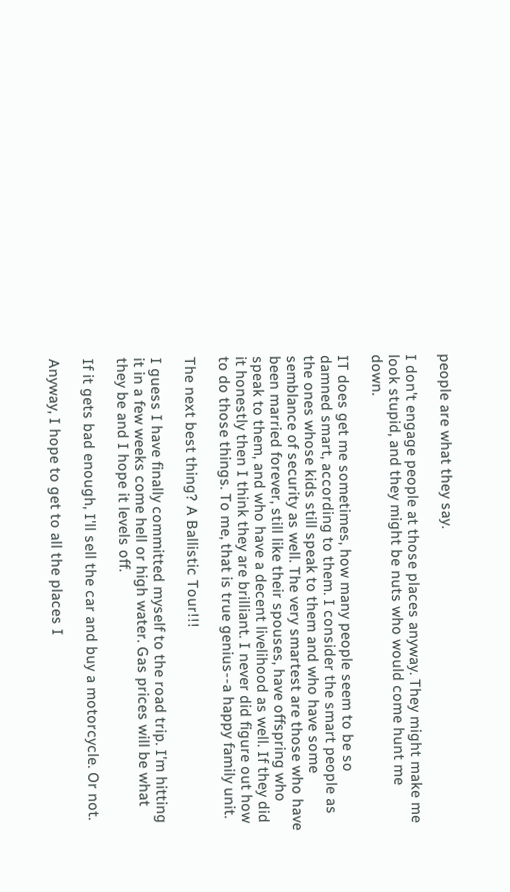people are what they say.

I don't engage people at those places anyway. They might make me look stupid, and they might be nuts who would come hunt me down.

IT does get me sometimes, how many people seem to be so damned smart, according to them. I consider the smart people as the ones whose kids still speak to them and who have some semblance of security as well. The very smartest are those who have been married forever, still like their spouses, have offspring who speak to them, and who have a decent livelihood as well. If they did it honestly then I think they are brilliant. I never did figure out how to do those things. To me, that is true genius--a happy family unit.

The next best thing? A Ballistic Tour!!!

I guess I have finally committed myself to the road trip. I'm hitting it in a few weeks come hell or high water. Gas prices will be what they be and I hope it levels off.

If it gets bad enough, I'll sell the car and buy a motorcycle. Or not.

Anyway, I hope to get to all the places I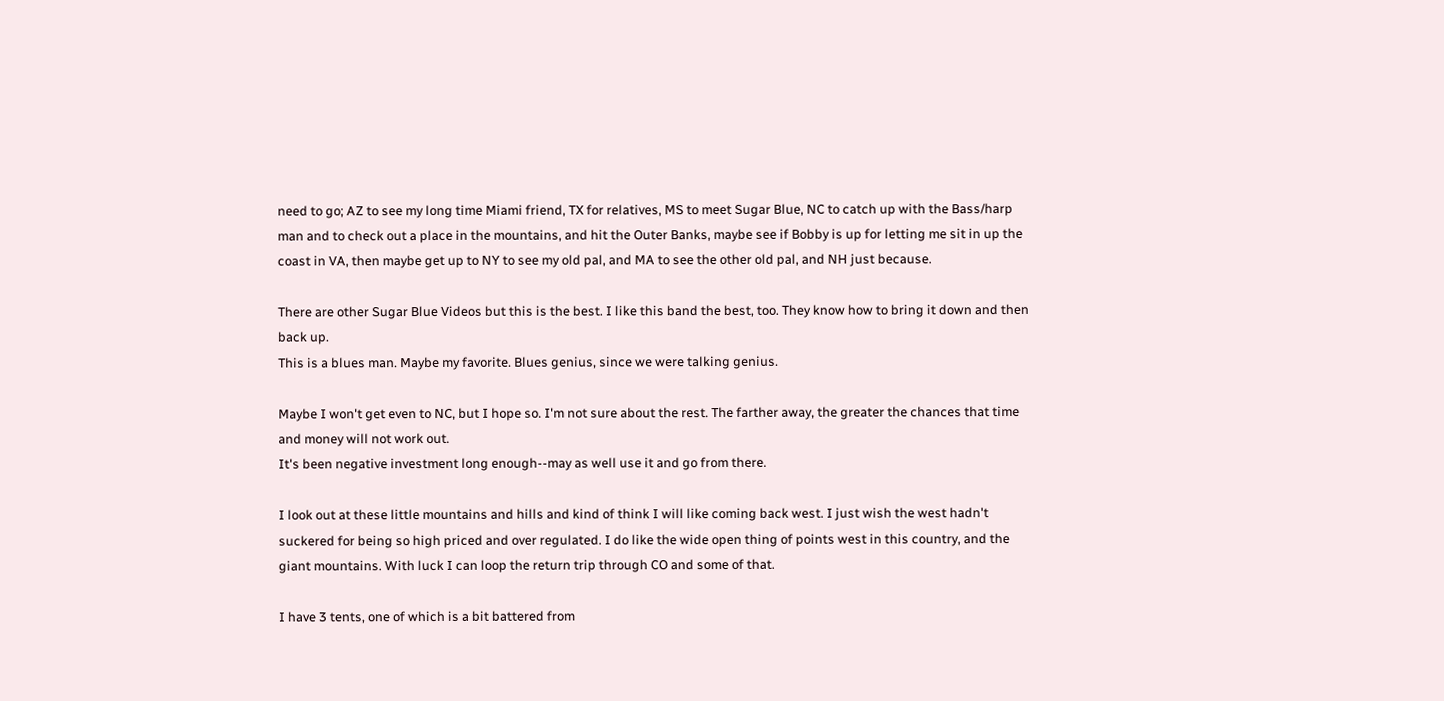need to go; AZ to see my long time Miami friend, TX for relatives, MS to meet Sugar Blue, NC to catch up with the Bass/harp man and to check out a place in the mountains, and hit the Outer Banks, maybe see if Bobby is up for letting me sit in up the coast in VA, then maybe get up to NY to see my old pal, and MA to see the other old pal, and NH just because.

There are other Sugar Blue Videos but this is the best. I like this band the best, too. They know how to bring it down and then back up.
This is a blues man. Maybe my favorite. Blues genius, since we were talking genius.

Maybe I won't get even to NC, but I hope so. I'm not sure about the rest. The farther away, the greater the chances that time and money will not work out.
It's been negative investment long enough--may as well use it and go from there.

I look out at these little mountains and hills and kind of think I will like coming back west. I just wish the west hadn't suckered for being so high priced and over regulated. I do like the wide open thing of points west in this country, and the giant mountains. With luck I can loop the return trip through CO and some of that.

I have 3 tents, one of which is a bit battered from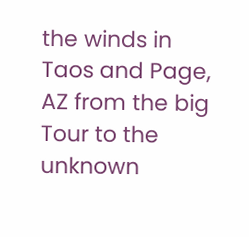the winds in Taos and Page, AZ from the big Tour to the unknown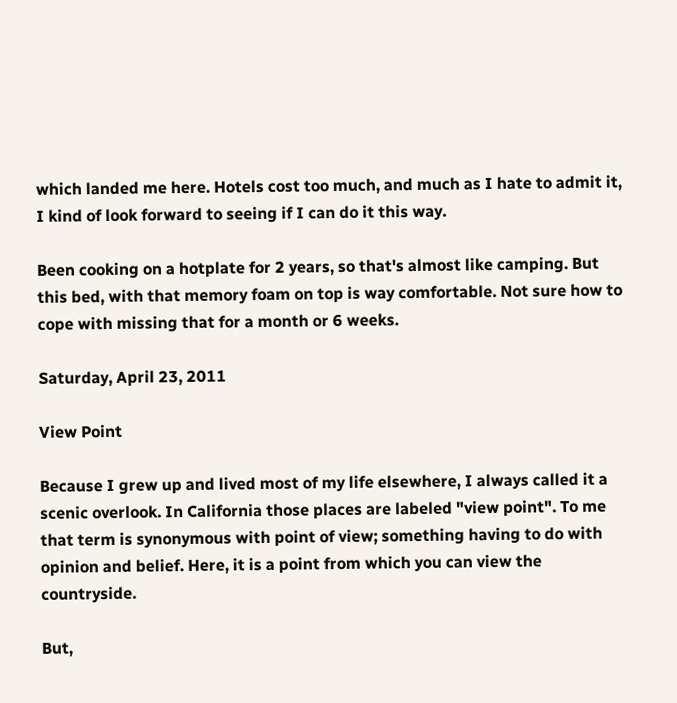which landed me here. Hotels cost too much, and much as I hate to admit it, I kind of look forward to seeing if I can do it this way.

Been cooking on a hotplate for 2 years, so that's almost like camping. But this bed, with that memory foam on top is way comfortable. Not sure how to cope with missing that for a month or 6 weeks.

Saturday, April 23, 2011

View Point

Because I grew up and lived most of my life elsewhere, I always called it a scenic overlook. In California those places are labeled "view point". To me that term is synonymous with point of view; something having to do with opinion and belief. Here, it is a point from which you can view the countryside.

But,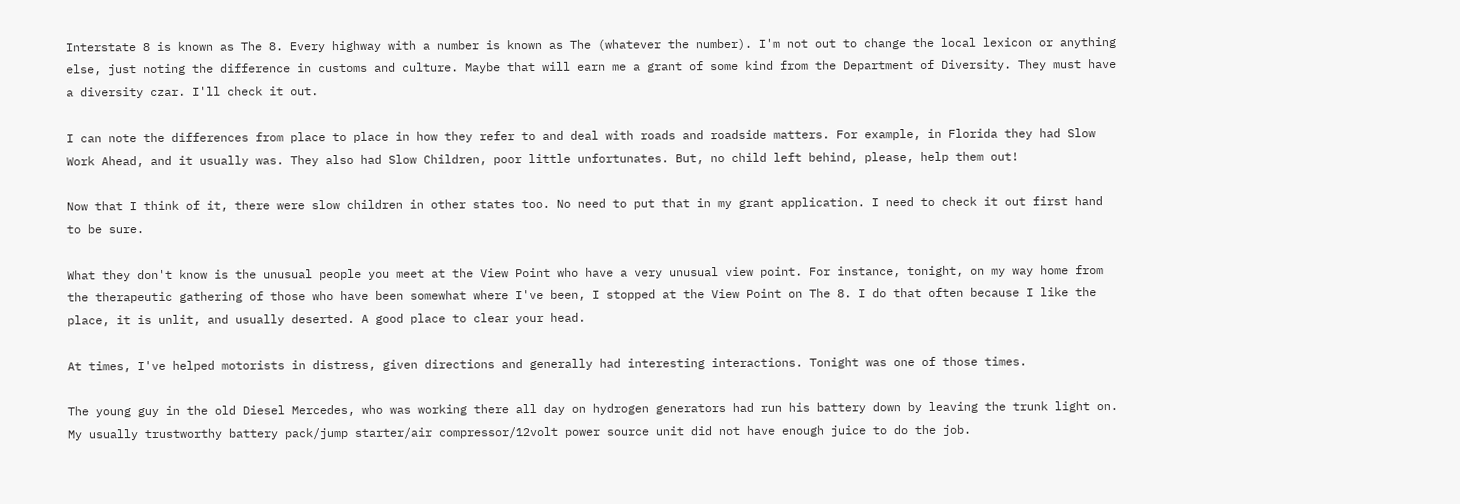Interstate 8 is known as The 8. Every highway with a number is known as The (whatever the number). I'm not out to change the local lexicon or anything else, just noting the difference in customs and culture. Maybe that will earn me a grant of some kind from the Department of Diversity. They must have a diversity czar. I'll check it out.

I can note the differences from place to place in how they refer to and deal with roads and roadside matters. For example, in Florida they had Slow Work Ahead, and it usually was. They also had Slow Children, poor little unfortunates. But, no child left behind, please, help them out!

Now that I think of it, there were slow children in other states too. No need to put that in my grant application. I need to check it out first hand to be sure.

What they don't know is the unusual people you meet at the View Point who have a very unusual view point. For instance, tonight, on my way home from the therapeutic gathering of those who have been somewhat where I've been, I stopped at the View Point on The 8. I do that often because I like the place, it is unlit, and usually deserted. A good place to clear your head.

At times, I've helped motorists in distress, given directions and generally had interesting interactions. Tonight was one of those times.

The young guy in the old Diesel Mercedes, who was working there all day on hydrogen generators had run his battery down by leaving the trunk light on. My usually trustworthy battery pack/jump starter/air compressor/12volt power source unit did not have enough juice to do the job.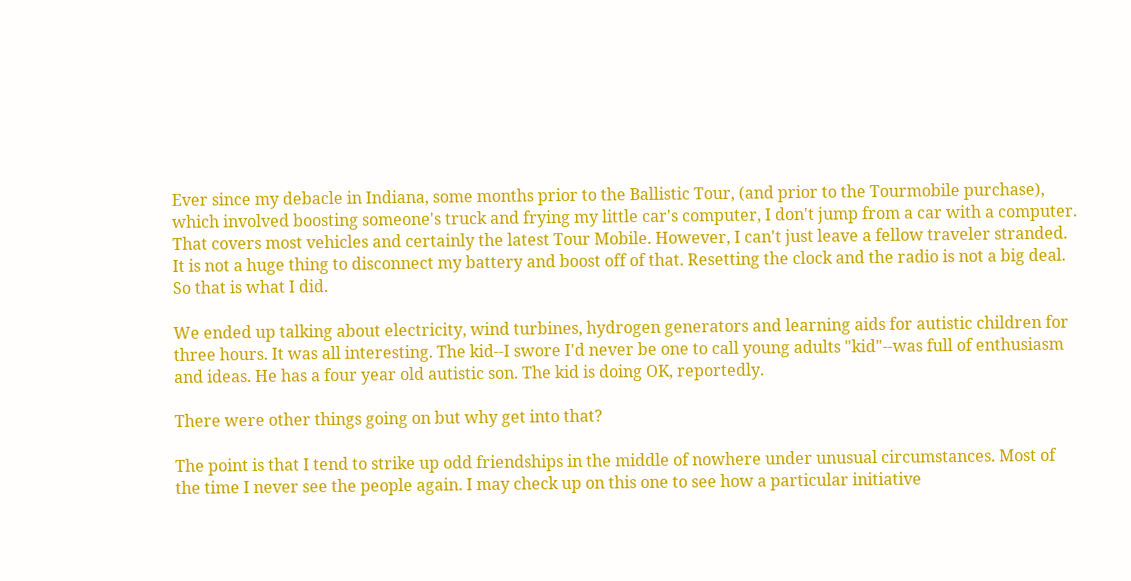Ever since my debacle in Indiana, some months prior to the Ballistic Tour, (and prior to the Tourmobile purchase), which involved boosting someone's truck and frying my little car's computer, I don't jump from a car with a computer. That covers most vehicles and certainly the latest Tour Mobile. However, I can't just leave a fellow traveler stranded. It is not a huge thing to disconnect my battery and boost off of that. Resetting the clock and the radio is not a big deal. So that is what I did.

We ended up talking about electricity, wind turbines, hydrogen generators and learning aids for autistic children for three hours. It was all interesting. The kid--I swore I'd never be one to call young adults "kid"--was full of enthusiasm and ideas. He has a four year old autistic son. The kid is doing OK, reportedly.

There were other things going on but why get into that?

The point is that I tend to strike up odd friendships in the middle of nowhere under unusual circumstances. Most of the time I never see the people again. I may check up on this one to see how a particular initiative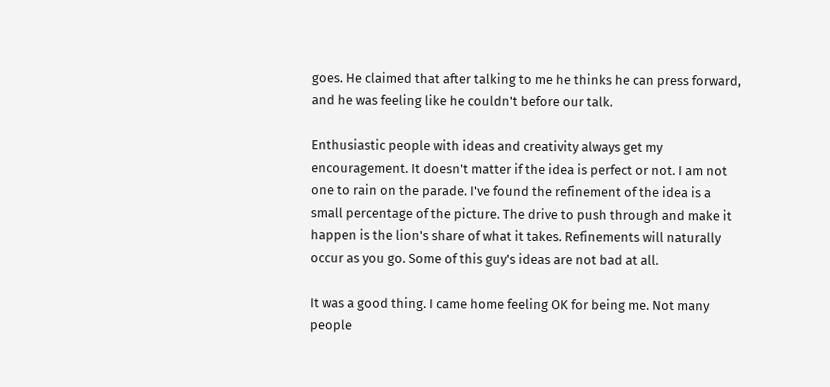goes. He claimed that after talking to me he thinks he can press forward, and he was feeling like he couldn't before our talk.

Enthusiastic people with ideas and creativity always get my encouragement. It doesn't matter if the idea is perfect or not. I am not one to rain on the parade. I've found the refinement of the idea is a small percentage of the picture. The drive to push through and make it happen is the lion's share of what it takes. Refinements will naturally occur as you go. Some of this guy's ideas are not bad at all.

It was a good thing. I came home feeling OK for being me. Not many people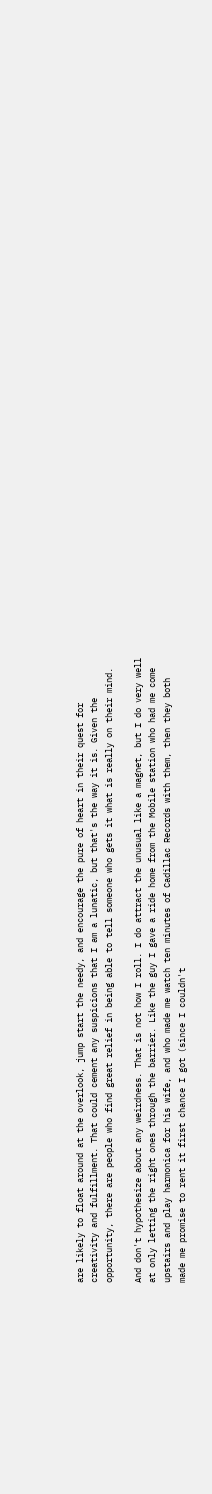are likely to float around at the overlook, jump start the needy, and encourage the pure of heart in their quest for creativity and fulfillment. That could cement any suspicions that I am a lunatic, but that's the way it is. Given the opportunity, there are people who find great relief in being able to tell someone who gets it what is really on their mind.

And don't hypothesize about any weirdness. That is not how I roll. I do attract the unusual like a magnet, but I do very well at only letting the right ones through the barrier. Like the guy I gave a ride home from the Mobile station who had me come upstairs and play harmonica for his wife, and who made me watch ten minutes of Cadillac Records with them, then they both made me promise to rent it first chance I got (since I couldn't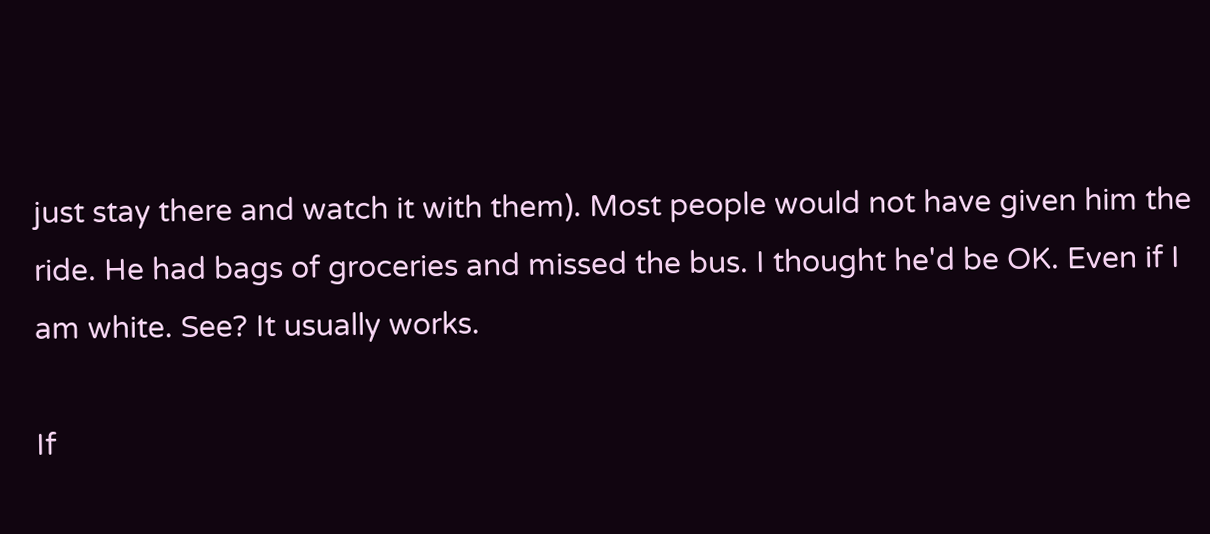just stay there and watch it with them). Most people would not have given him the ride. He had bags of groceries and missed the bus. I thought he'd be OK. Even if I am white. See? It usually works.

If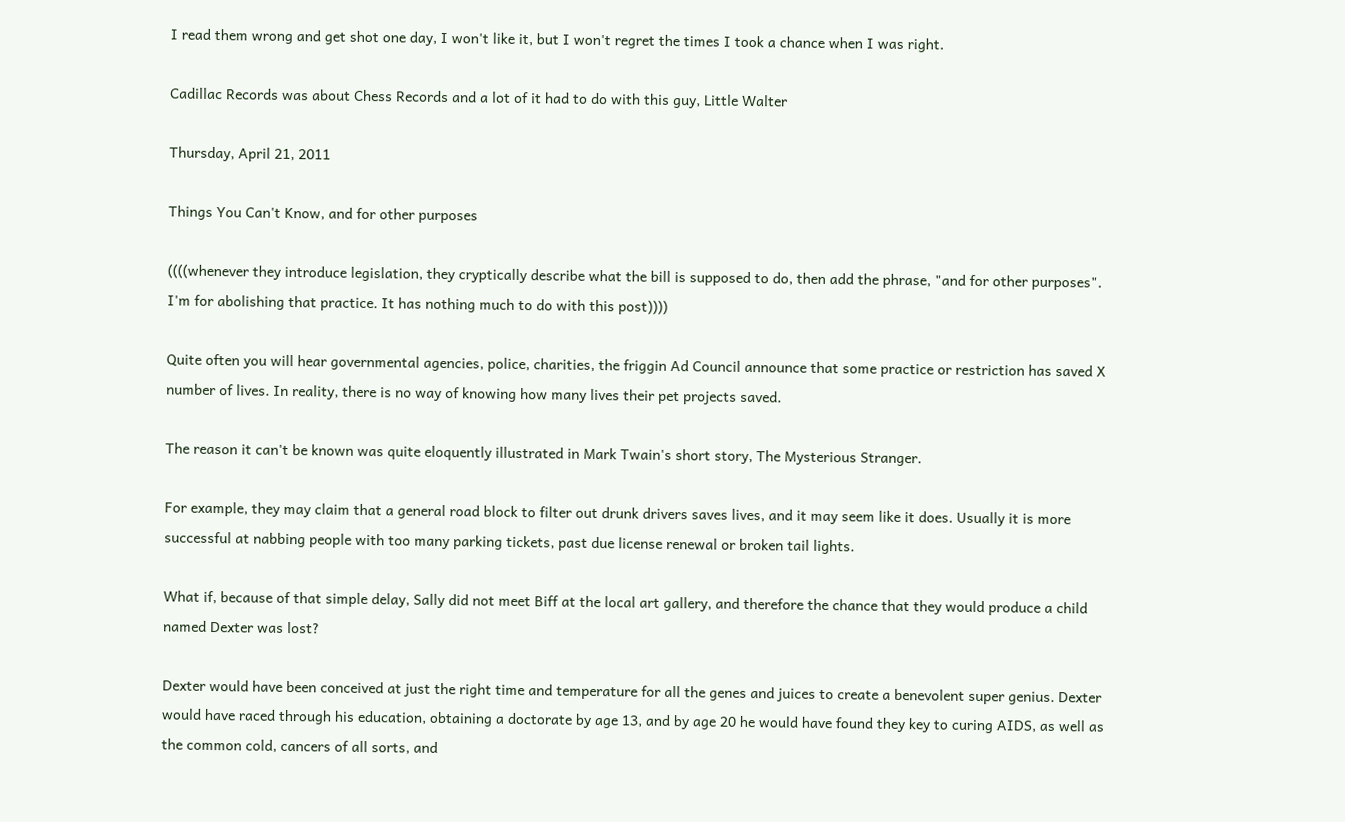I read them wrong and get shot one day, I won't like it, but I won't regret the times I took a chance when I was right.

Cadillac Records was about Chess Records and a lot of it had to do with this guy, Little Walter

Thursday, April 21, 2011

Things You Can't Know, and for other purposes

((((whenever they introduce legislation, they cryptically describe what the bill is supposed to do, then add the phrase, "and for other purposes". I'm for abolishing that practice. It has nothing much to do with this post))))

Quite often you will hear governmental agencies, police, charities, the friggin Ad Council announce that some practice or restriction has saved X number of lives. In reality, there is no way of knowing how many lives their pet projects saved.

The reason it can't be known was quite eloquently illustrated in Mark Twain's short story, The Mysterious Stranger.

For example, they may claim that a general road block to filter out drunk drivers saves lives, and it may seem like it does. Usually it is more successful at nabbing people with too many parking tickets, past due license renewal or broken tail lights.

What if, because of that simple delay, Sally did not meet Biff at the local art gallery, and therefore the chance that they would produce a child named Dexter was lost?

Dexter would have been conceived at just the right time and temperature for all the genes and juices to create a benevolent super genius. Dexter would have raced through his education, obtaining a doctorate by age 13, and by age 20 he would have found they key to curing AIDS, as well as the common cold, cancers of all sorts, and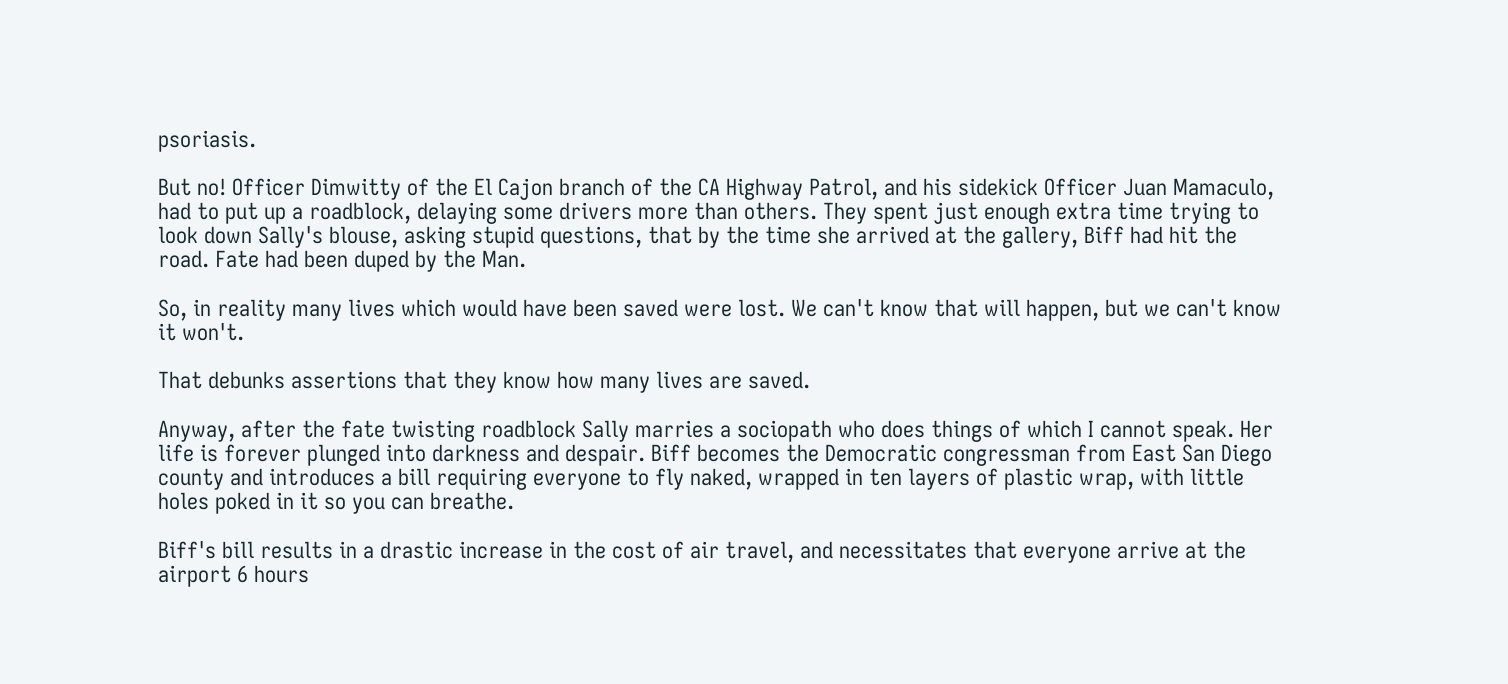psoriasis.

But no! Officer Dimwitty of the El Cajon branch of the CA Highway Patrol, and his sidekick Officer Juan Mamaculo, had to put up a roadblock, delaying some drivers more than others. They spent just enough extra time trying to look down Sally's blouse, asking stupid questions, that by the time she arrived at the gallery, Biff had hit the road. Fate had been duped by the Man.

So, in reality many lives which would have been saved were lost. We can't know that will happen, but we can't know it won't.

That debunks assertions that they know how many lives are saved.

Anyway, after the fate twisting roadblock Sally marries a sociopath who does things of which I cannot speak. Her life is forever plunged into darkness and despair. Biff becomes the Democratic congressman from East San Diego county and introduces a bill requiring everyone to fly naked, wrapped in ten layers of plastic wrap, with little holes poked in it so you can breathe.

Biff's bill results in a drastic increase in the cost of air travel, and necessitates that everyone arrive at the airport 6 hours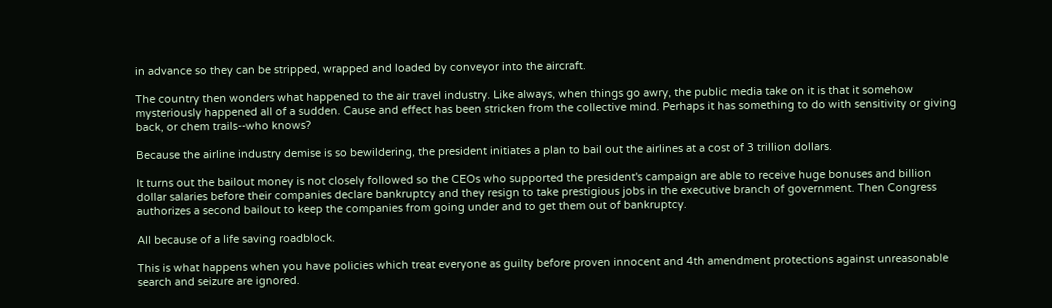in advance so they can be stripped, wrapped and loaded by conveyor into the aircraft.

The country then wonders what happened to the air travel industry. Like always, when things go awry, the public media take on it is that it somehow mysteriously happened all of a sudden. Cause and effect has been stricken from the collective mind. Perhaps it has something to do with sensitivity or giving back, or chem trails--who knows?

Because the airline industry demise is so bewildering, the president initiates a plan to bail out the airlines at a cost of 3 trillion dollars.

It turns out the bailout money is not closely followed so the CEOs who supported the president's campaign are able to receive huge bonuses and billion dollar salaries before their companies declare bankruptcy and they resign to take prestigious jobs in the executive branch of government. Then Congress authorizes a second bailout to keep the companies from going under and to get them out of bankruptcy.

All because of a life saving roadblock.

This is what happens when you have policies which treat everyone as guilty before proven innocent and 4th amendment protections against unreasonable search and seizure are ignored.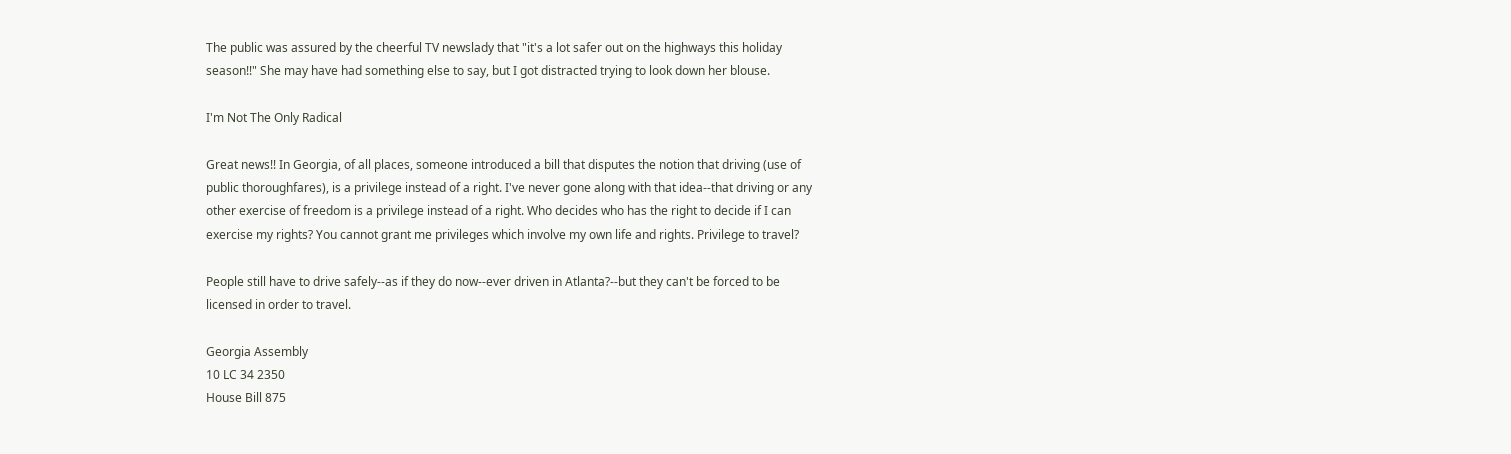The public was assured by the cheerful TV newslady that "it's a lot safer out on the highways this holiday season!!" She may have had something else to say, but I got distracted trying to look down her blouse.

I'm Not The Only Radical

Great news!! In Georgia, of all places, someone introduced a bill that disputes the notion that driving (use of public thoroughfares), is a privilege instead of a right. I've never gone along with that idea--that driving or any other exercise of freedom is a privilege instead of a right. Who decides who has the right to decide if I can exercise my rights? You cannot grant me privileges which involve my own life and rights. Privilege to travel?

People still have to drive safely--as if they do now--ever driven in Atlanta?--but they can't be forced to be licensed in order to travel.

Georgia Assembly
10 LC 34 2350
House Bill 875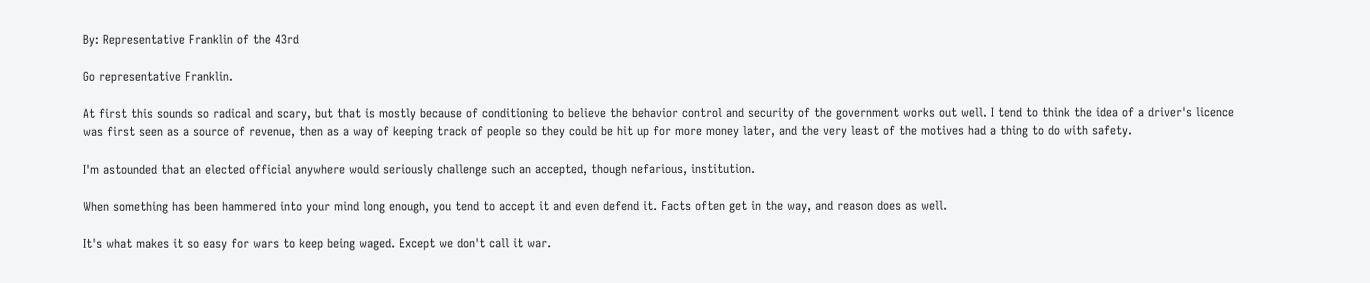By: Representative Franklin of the 43rd

Go representative Franklin.

At first this sounds so radical and scary, but that is mostly because of conditioning to believe the behavior control and security of the government works out well. I tend to think the idea of a driver's licence was first seen as a source of revenue, then as a way of keeping track of people so they could be hit up for more money later, and the very least of the motives had a thing to do with safety.

I'm astounded that an elected official anywhere would seriously challenge such an accepted, though nefarious, institution.

When something has been hammered into your mind long enough, you tend to accept it and even defend it. Facts often get in the way, and reason does as well.

It's what makes it so easy for wars to keep being waged. Except we don't call it war.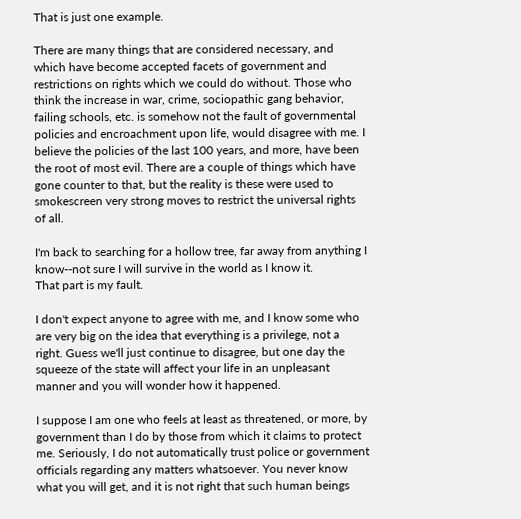That is just one example.

There are many things that are considered necessary, and which have become accepted facets of government and restrictions on rights which we could do without. Those who think the increase in war, crime, sociopathic gang behavior, failing schools, etc. is somehow not the fault of governmental policies and encroachment upon life, would disagree with me. I believe the policies of the last 100 years, and more, have been the root of most evil. There are a couple of things which have gone counter to that, but the reality is these were used to smokescreen very strong moves to restrict the universal rights of all.

I'm back to searching for a hollow tree, far away from anything I know--not sure I will survive in the world as I know it.
That part is my fault.

I don't expect anyone to agree with me, and I know some who are very big on the idea that everything is a privilege, not a right. Guess we'll just continue to disagree, but one day the squeeze of the state will affect your life in an unpleasant manner and you will wonder how it happened.

I suppose I am one who feels at least as threatened, or more, by government than I do by those from which it claims to protect me. Seriously, I do not automatically trust police or government officials regarding any matters whatsoever. You never know what you will get, and it is not right that such human beings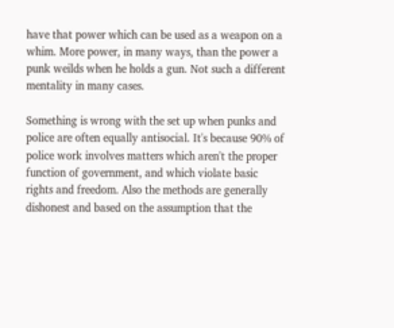have that power which can be used as a weapon on a whim. More power, in many ways, than the power a punk weilds when he holds a gun. Not such a different mentality in many cases.

Something is wrong with the set up when punks and police are often equally antisocial. It's because 90% of police work involves matters which aren't the proper function of government, and which violate basic rights and freedom. Also the methods are generally dishonest and based on the assumption that the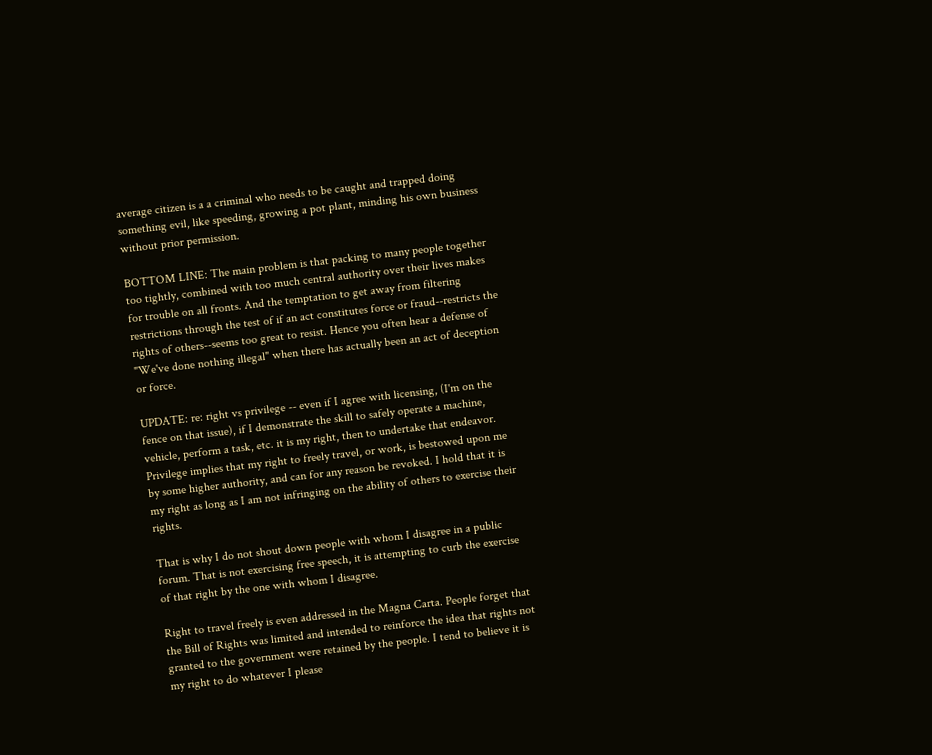average citizen is a a criminal who needs to be caught and trapped doing something evil, like speeding, growing a pot plant, minding his own business without prior permission.

BOTTOM LINE: The main problem is that packing to many people together too tightly, combined with too much central authority over their lives makes for trouble on all fronts. And the temptation to get away from filtering restrictions through the test of if an act constitutes force or fraud--restricts the rights of others--seems too great to resist. Hence you often hear a defense of "We've done nothing illegal" when there has actually been an act of deception or force.

UPDATE: re: right vs privilege -- even if I agree with licensing, (I'm on the fence on that issue), if I demonstrate the skill to safely operate a machine, vehicle, perform a task, etc. it is my right, then to undertake that endeavor. Privilege implies that my right to freely travel, or work, is bestowed upon me by some higher authority, and can for any reason be revoked. I hold that it is my right as long as I am not infringing on the ability of others to exercise their rights.

That is why I do not shout down people with whom I disagree in a public forum. That is not exercising free speech, it is attempting to curb the exercise of that right by the one with whom I disagree.

Right to travel freely is even addressed in the Magna Carta. People forget that the Bill of Rights was limited and intended to reinforce the idea that rights not granted to the government were retained by the people. I tend to believe it is my right to do whatever I please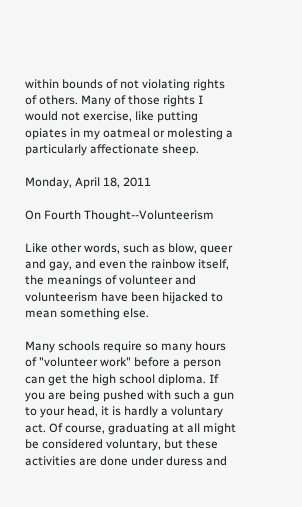within bounds of not violating rights of others. Many of those rights I would not exercise, like putting opiates in my oatmeal or molesting a particularly affectionate sheep.

Monday, April 18, 2011

On Fourth Thought--Volunteerism

Like other words, such as blow, queer and gay, and even the rainbow itself, the meanings of volunteer and volunteerism have been hijacked to mean something else.

Many schools require so many hours of "volunteer work" before a person can get the high school diploma. If you are being pushed with such a gun to your head, it is hardly a voluntary act. Of course, graduating at all might be considered voluntary, but these activities are done under duress and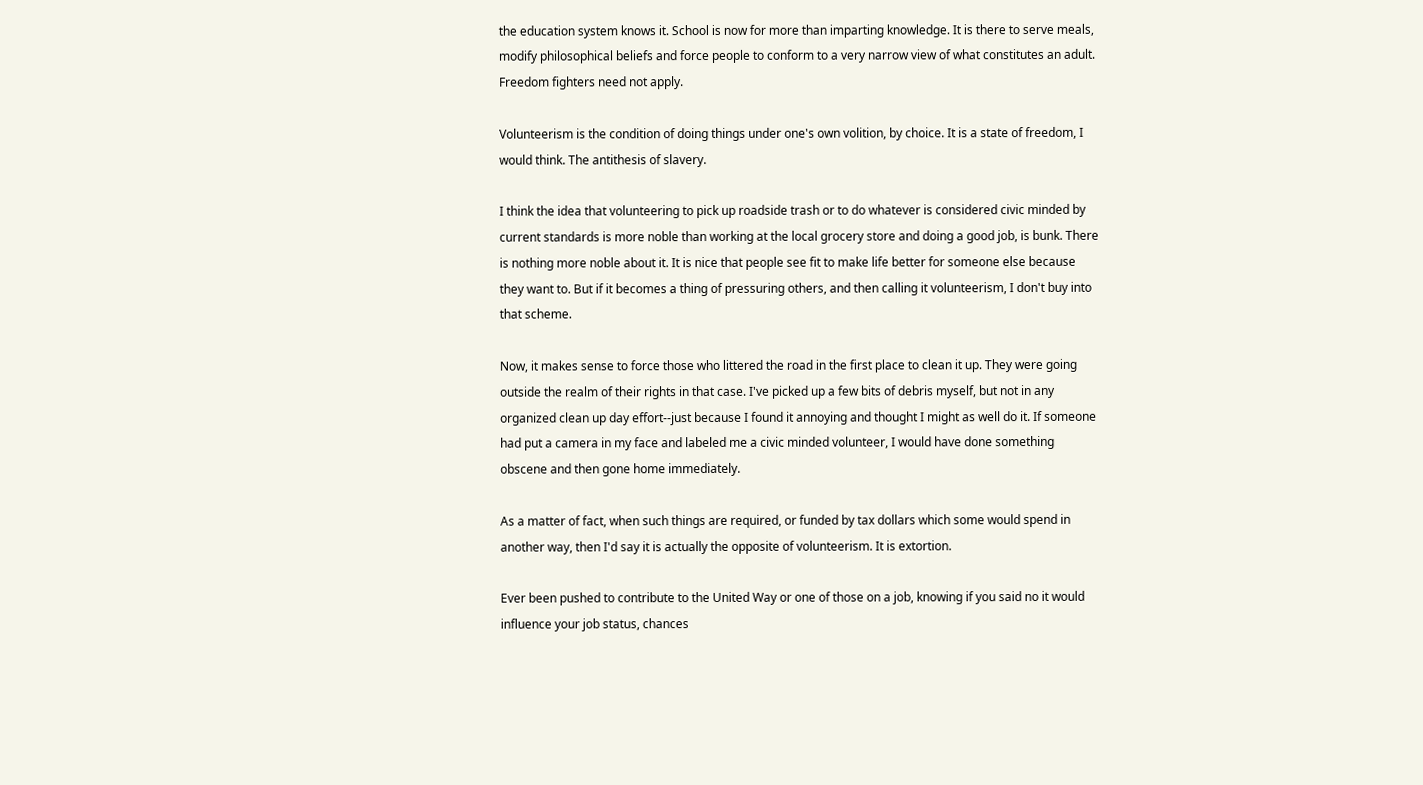the education system knows it. School is now for more than imparting knowledge. It is there to serve meals, modify philosophical beliefs and force people to conform to a very narrow view of what constitutes an adult. Freedom fighters need not apply.

Volunteerism is the condition of doing things under one's own volition, by choice. It is a state of freedom, I would think. The antithesis of slavery.

I think the idea that volunteering to pick up roadside trash or to do whatever is considered civic minded by current standards is more noble than working at the local grocery store and doing a good job, is bunk. There is nothing more noble about it. It is nice that people see fit to make life better for someone else because they want to. But if it becomes a thing of pressuring others, and then calling it volunteerism, I don't buy into that scheme.

Now, it makes sense to force those who littered the road in the first place to clean it up. They were going outside the realm of their rights in that case. I've picked up a few bits of debris myself, but not in any organized clean up day effort--just because I found it annoying and thought I might as well do it. If someone had put a camera in my face and labeled me a civic minded volunteer, I would have done something obscene and then gone home immediately.

As a matter of fact, when such things are required, or funded by tax dollars which some would spend in another way, then I'd say it is actually the opposite of volunteerism. It is extortion.

Ever been pushed to contribute to the United Way or one of those on a job, knowing if you said no it would influence your job status, chances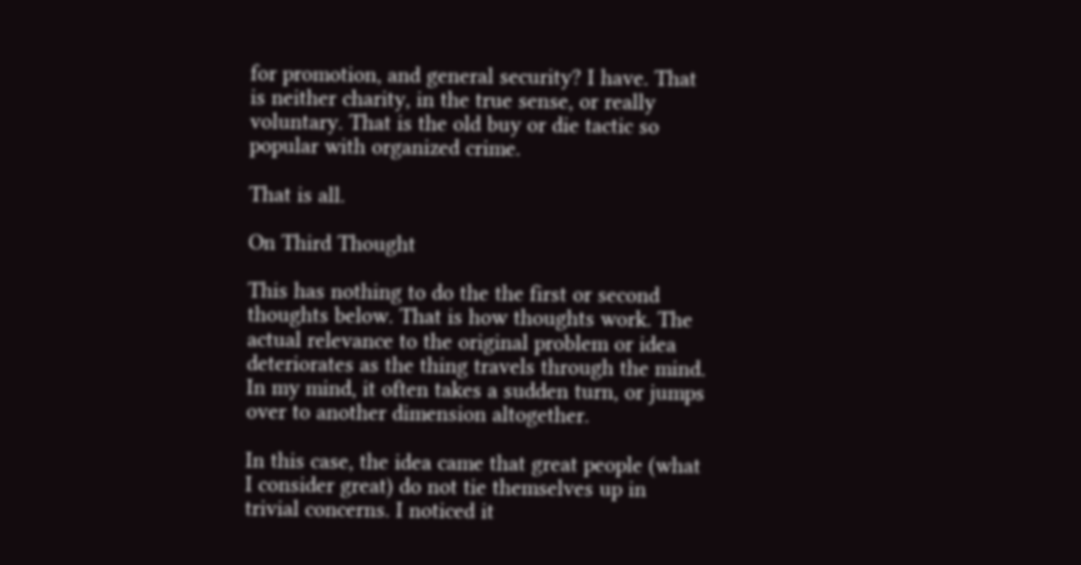for promotion, and general security? I have. That is neither charity, in the true sense, or really voluntary. That is the old buy or die tactic so popular with organized crime.

That is all.

On Third Thought

This has nothing to do the the first or second thoughts below. That is how thoughts work. The actual relevance to the original problem or idea deteriorates as the thing travels through the mind. In my mind, it often takes a sudden turn, or jumps over to another dimension altogether.

In this case, the idea came that great people (what I consider great) do not tie themselves up in trivial concerns. I noticed it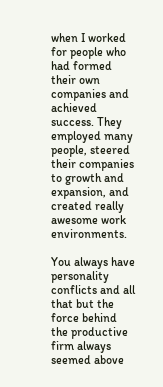when I worked for people who had formed their own companies and achieved success. They employed many people, steered their companies to growth and expansion, and created really awesome work environments.

You always have personality conflicts and all that but the force behind the productive firm always seemed above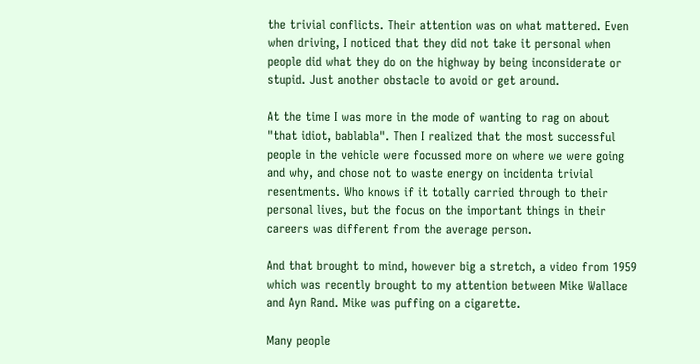the trivial conflicts. Their attention was on what mattered. Even when driving, I noticed that they did not take it personal when people did what they do on the highway by being inconsiderate or stupid. Just another obstacle to avoid or get around.

At the time I was more in the mode of wanting to rag on about "that idiot, bablabla". Then I realized that the most successful people in the vehicle were focussed more on where we were going and why, and chose not to waste energy on incidenta trivial resentments. Who knows if it totally carried through to their personal lives, but the focus on the important things in their careers was different from the average person.

And that brought to mind, however big a stretch, a video from 1959 which was recently brought to my attention between Mike Wallace and Ayn Rand. Mike was puffing on a cigarette.

Many people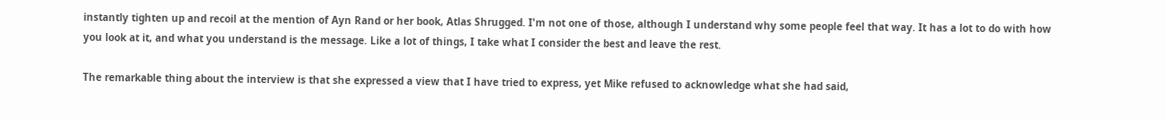instantly tighten up and recoil at the mention of Ayn Rand or her book, Atlas Shrugged. I'm not one of those, although I understand why some people feel that way. It has a lot to do with how you look at it, and what you understand is the message. Like a lot of things, I take what I consider the best and leave the rest.

The remarkable thing about the interview is that she expressed a view that I have tried to express, yet Mike refused to acknowledge what she had said,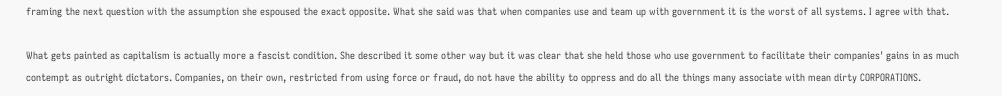framing the next question with the assumption she espoused the exact opposite. What she said was that when companies use and team up with government it is the worst of all systems. I agree with that.

What gets painted as capitalism is actually more a fascist condition. She described it some other way but it was clear that she held those who use government to facilitate their companies' gains in as much contempt as outright dictators. Companies, on their own, restricted from using force or fraud, do not have the ability to oppress and do all the things many associate with mean dirty CORPORATIONS.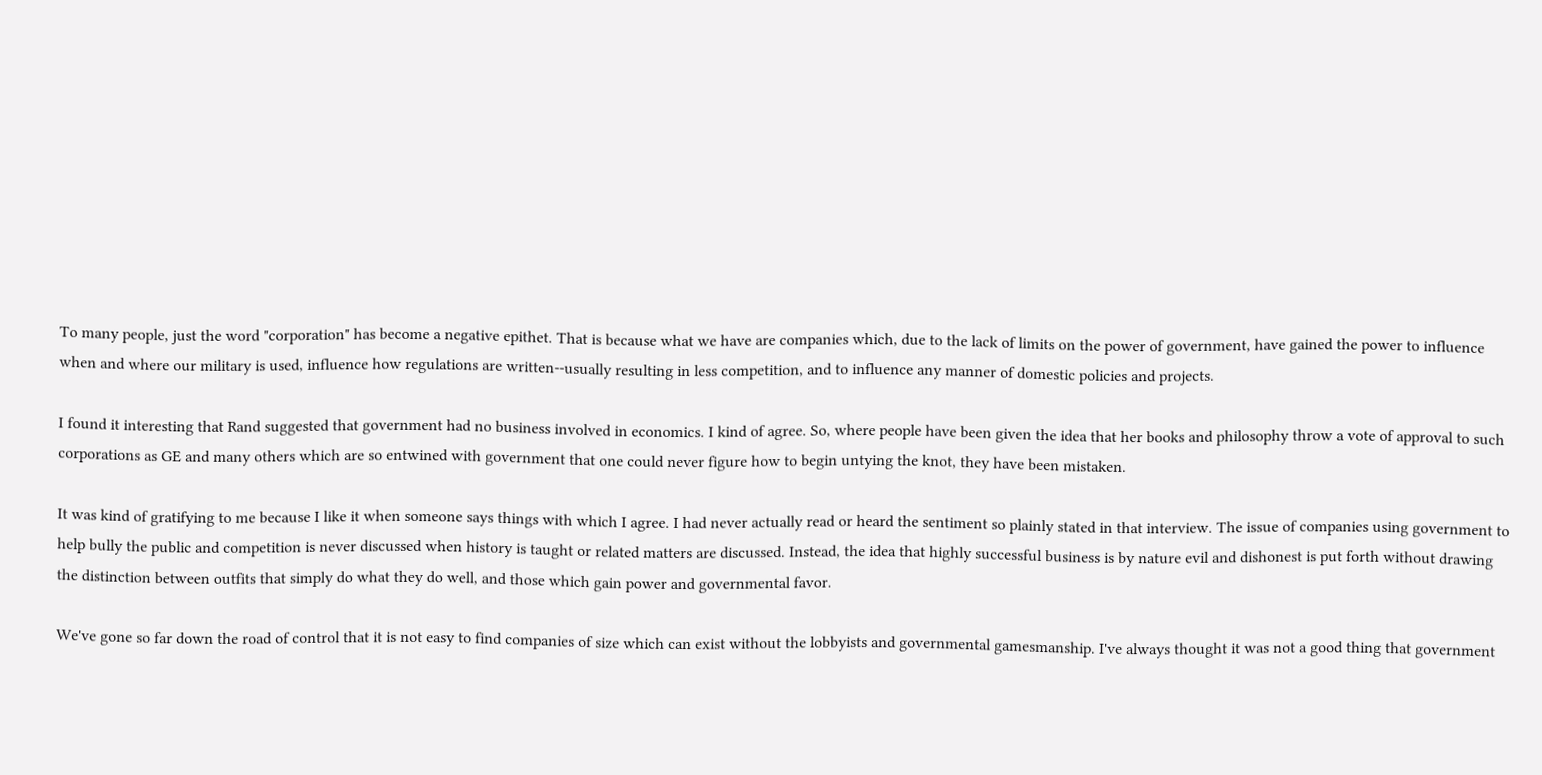To many people, just the word "corporation" has become a negative epithet. That is because what we have are companies which, due to the lack of limits on the power of government, have gained the power to influence when and where our military is used, influence how regulations are written--usually resulting in less competition, and to influence any manner of domestic policies and projects.

I found it interesting that Rand suggested that government had no business involved in economics. I kind of agree. So, where people have been given the idea that her books and philosophy throw a vote of approval to such corporations as GE and many others which are so entwined with government that one could never figure how to begin untying the knot, they have been mistaken.

It was kind of gratifying to me because I like it when someone says things with which I agree. I had never actually read or heard the sentiment so plainly stated in that interview. The issue of companies using government to help bully the public and competition is never discussed when history is taught or related matters are discussed. Instead, the idea that highly successful business is by nature evil and dishonest is put forth without drawing the distinction between outfits that simply do what they do well, and those which gain power and governmental favor.

We've gone so far down the road of control that it is not easy to find companies of size which can exist without the lobbyists and governmental gamesmanship. I've always thought it was not a good thing that government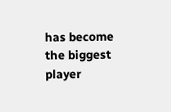has become the biggest player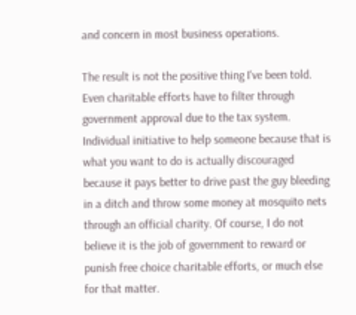and concern in most business operations.

The result is not the positive thing I've been told. Even charitable efforts have to filter through government approval due to the tax system. Individual initiative to help someone because that is what you want to do is actually discouraged because it pays better to drive past the guy bleeding in a ditch and throw some money at mosquito nets through an official charity. Of course, I do not believe it is the job of government to reward or punish free choice charitable efforts, or much else for that matter.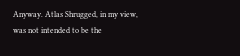Anyway. Atlas Shrugged, in my view, was not intended to be the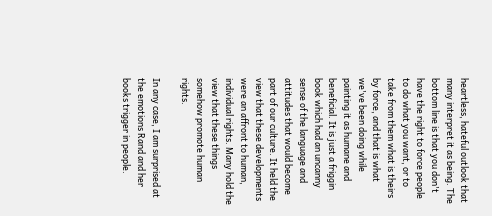heartless, hateful outlook that many interpret it as being. The bottom line is that you don't have the right to force people to do what you want, or to take from them what is theirs by force, and that is what we've been doing while painting it as humane and beneficial. It is just a friggin book which had an uncanny sense of the language and attitudes that would become part of our culture. It held the view that these developments were an affront to human, individual rights. Many hold the view that these things somehow promote human rights.

In any case, I am surprised at the emotions Rand and her books trigger in people.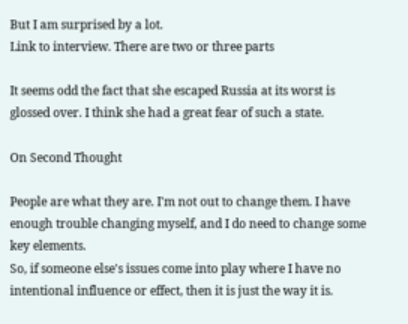But I am surprised by a lot.
Link to interview. There are two or three parts

It seems odd the fact that she escaped Russia at its worst is glossed over. I think she had a great fear of such a state.

On Second Thought

People are what they are. I'm not out to change them. I have enough trouble changing myself, and I do need to change some key elements.
So, if someone else's issues come into play where I have no intentional influence or effect, then it is just the way it is.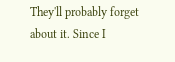They'll probably forget about it. Since I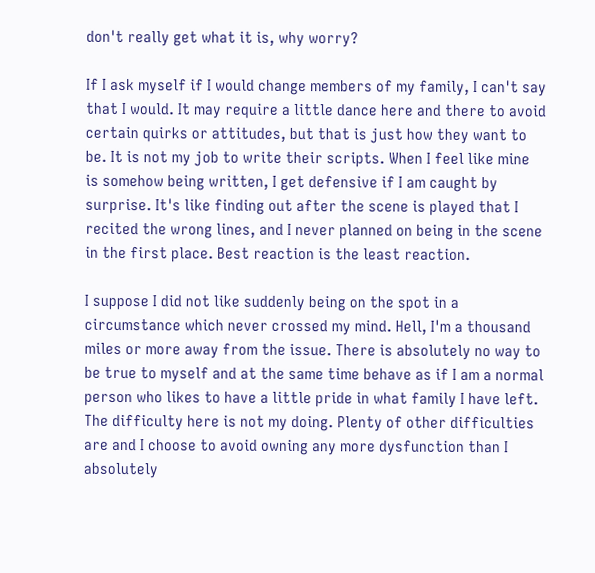don't really get what it is, why worry?

If I ask myself if I would change members of my family, I can't say that I would. It may require a little dance here and there to avoid certain quirks or attitudes, but that is just how they want to be. It is not my job to write their scripts. When I feel like mine is somehow being written, I get defensive if I am caught by surprise. It's like finding out after the scene is played that I recited the wrong lines, and I never planned on being in the scene in the first place. Best reaction is the least reaction.

I suppose I did not like suddenly being on the spot in a circumstance which never crossed my mind. Hell, I'm a thousand miles or more away from the issue. There is absolutely no way to be true to myself and at the same time behave as if I am a normal person who likes to have a little pride in what family I have left. The difficulty here is not my doing. Plenty of other difficulties are and I choose to avoid owning any more dysfunction than I absolutely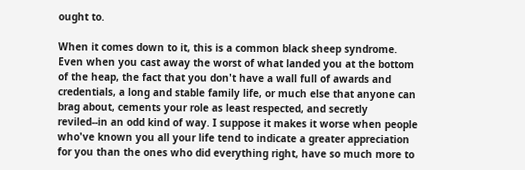ought to.

When it comes down to it, this is a common black sheep syndrome. Even when you cast away the worst of what landed you at the bottom of the heap, the fact that you don't have a wall full of awards and credentials, a long and stable family life, or much else that anyone can brag about, cements your role as least respected, and secretly reviled--in an odd kind of way. I suppose it makes it worse when people who've known you all your life tend to indicate a greater appreciation for you than the ones who did everything right, have so much more to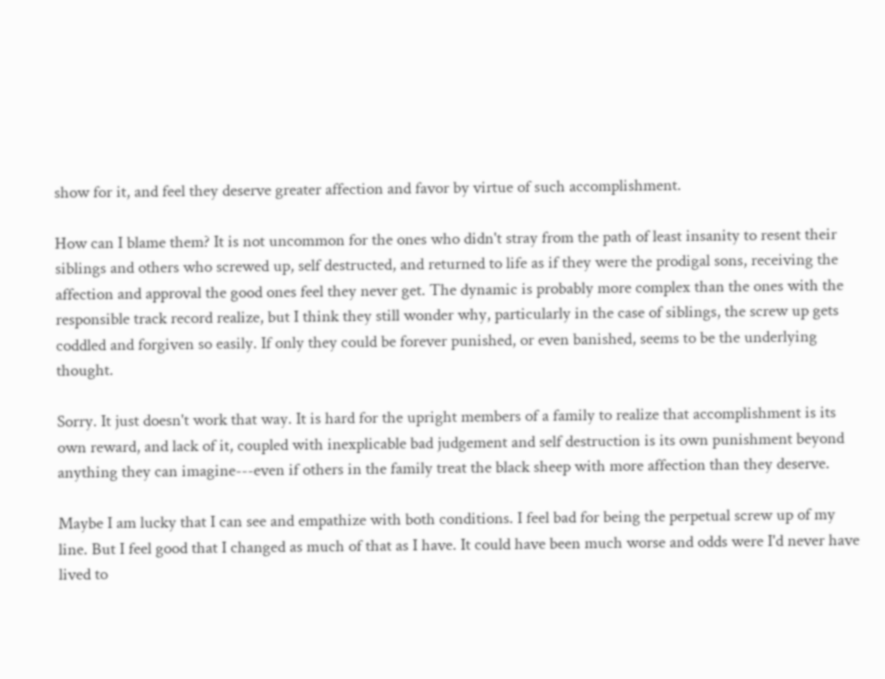show for it, and feel they deserve greater affection and favor by virtue of such accomplishment.

How can I blame them? It is not uncommon for the ones who didn't stray from the path of least insanity to resent their siblings and others who screwed up, self destructed, and returned to life as if they were the prodigal sons, receiving the affection and approval the good ones feel they never get. The dynamic is probably more complex than the ones with the responsible track record realize, but I think they still wonder why, particularly in the case of siblings, the screw up gets coddled and forgiven so easily. If only they could be forever punished, or even banished, seems to be the underlying thought.

Sorry. It just doesn't work that way. It is hard for the upright members of a family to realize that accomplishment is its own reward, and lack of it, coupled with inexplicable bad judgement and self destruction is its own punishment beyond anything they can imagine---even if others in the family treat the black sheep with more affection than they deserve.

Maybe I am lucky that I can see and empathize with both conditions. I feel bad for being the perpetual screw up of my line. But I feel good that I changed as much of that as I have. It could have been much worse and odds were I'd never have lived to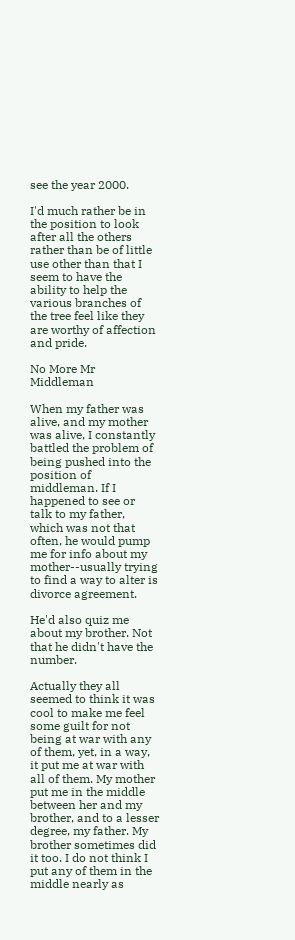see the year 2000.

I'd much rather be in the position to look after all the others rather than be of little use other than that I seem to have the ability to help the various branches of the tree feel like they are worthy of affection and pride.

No More Mr Middleman

When my father was alive, and my mother was alive, I constantly battled the problem of being pushed into the position of middleman. If I happened to see or talk to my father, which was not that often, he would pump me for info about my mother--usually trying to find a way to alter is divorce agreement.

He'd also quiz me about my brother. Not that he didn't have the number.

Actually they all seemed to think it was cool to make me feel some guilt for not being at war with any of them, yet, in a way, it put me at war with all of them. My mother put me in the middle between her and my brother, and to a lesser degree, my father. My brother sometimes did it too. I do not think I put any of them in the middle nearly as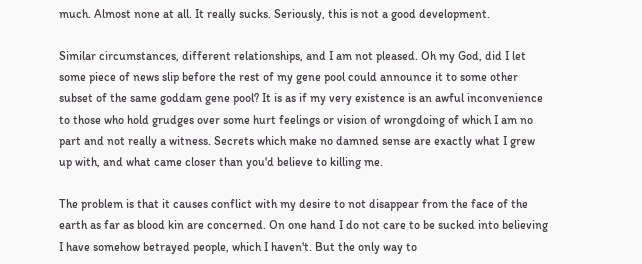much. Almost none at all. It really sucks. Seriously, this is not a good development.

Similar circumstances, different relationships, and I am not pleased. Oh my God, did I let some piece of news slip before the rest of my gene pool could announce it to some other subset of the same goddam gene pool? It is as if my very existence is an awful inconvenience to those who hold grudges over some hurt feelings or vision of wrongdoing of which I am no part and not really a witness. Secrets which make no damned sense are exactly what I grew up with, and what came closer than you'd believe to killing me.

The problem is that it causes conflict with my desire to not disappear from the face of the earth as far as blood kin are concerned. On one hand I do not care to be sucked into believing I have somehow betrayed people, which I haven't. But the only way to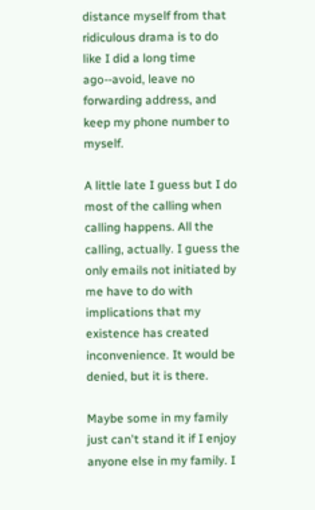distance myself from that ridiculous drama is to do like I did a long time ago--avoid, leave no forwarding address, and keep my phone number to myself.

A little late I guess but I do most of the calling when calling happens. All the calling, actually. I guess the only emails not initiated by me have to do with implications that my existence has created inconvenience. It would be denied, but it is there.

Maybe some in my family just can't stand it if I enjoy anyone else in my family. I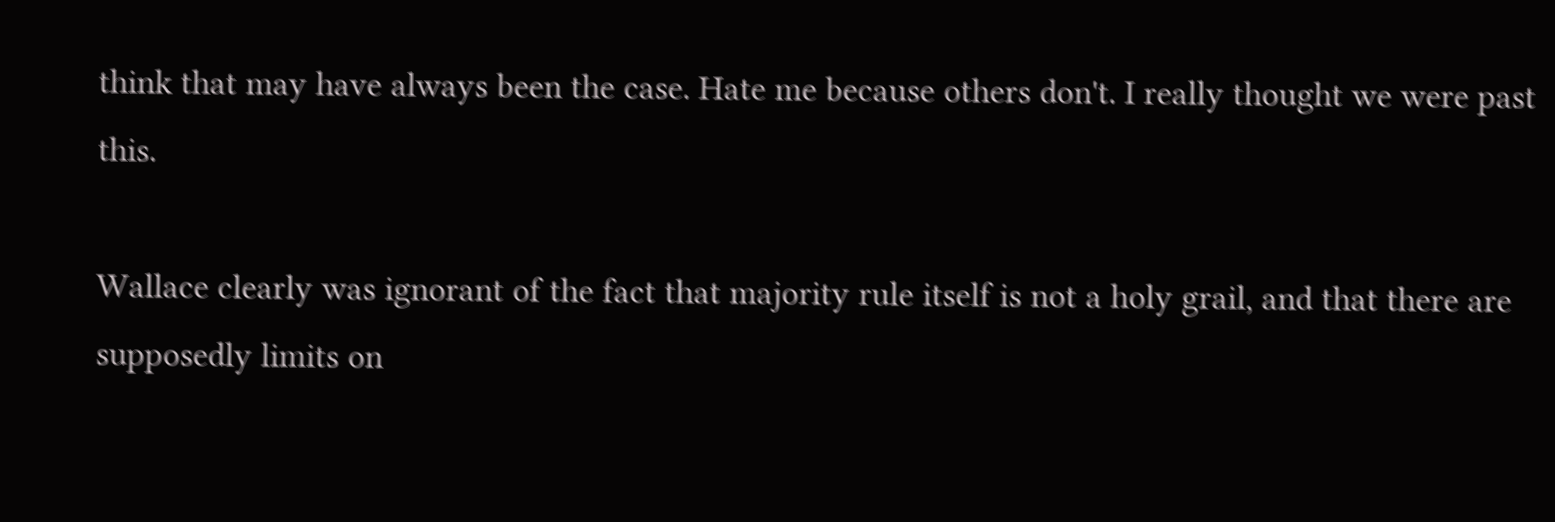think that may have always been the case. Hate me because others don't. I really thought we were past this.

Wallace clearly was ignorant of the fact that majority rule itself is not a holy grail, and that there are supposedly limits on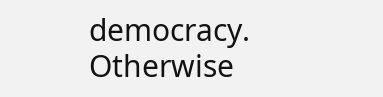democracy. Otherwise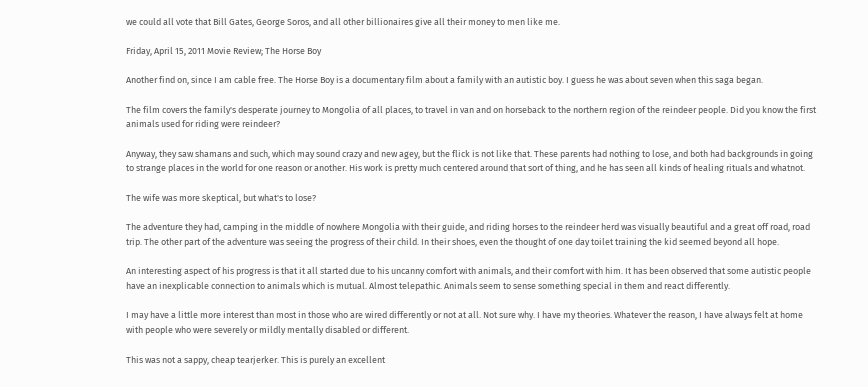we could all vote that Bill Gates, George Soros, and all other billionaires give all their money to men like me.

Friday, April 15, 2011 Movie Review; The Horse Boy

Another find on, since I am cable free. The Horse Boy is a documentary film about a family with an autistic boy. I guess he was about seven when this saga began.

The film covers the family's desperate journey to Mongolia of all places, to travel in van and on horseback to the northern region of the reindeer people. Did you know the first animals used for riding were reindeer?

Anyway, they saw shamans and such, which may sound crazy and new agey, but the flick is not like that. These parents had nothing to lose, and both had backgrounds in going to strange places in the world for one reason or another. His work is pretty much centered around that sort of thing, and he has seen all kinds of healing rituals and whatnot.

The wife was more skeptical, but what's to lose?

The adventure they had, camping in the middle of nowhere Mongolia with their guide, and riding horses to the reindeer herd was visually beautiful and a great off road, road trip. The other part of the adventure was seeing the progress of their child. In their shoes, even the thought of one day toilet training the kid seemed beyond all hope.

An interesting aspect of his progress is that it all started due to his uncanny comfort with animals, and their comfort with him. It has been observed that some autistic people have an inexplicable connection to animals which is mutual. Almost telepathic. Animals seem to sense something special in them and react differently.

I may have a little more interest than most in those who are wired differently or not at all. Not sure why. I have my theories. Whatever the reason, I have always felt at home with people who were severely or mildly mentally disabled or different.

This was not a sappy, cheap tearjerker. This is purely an excellent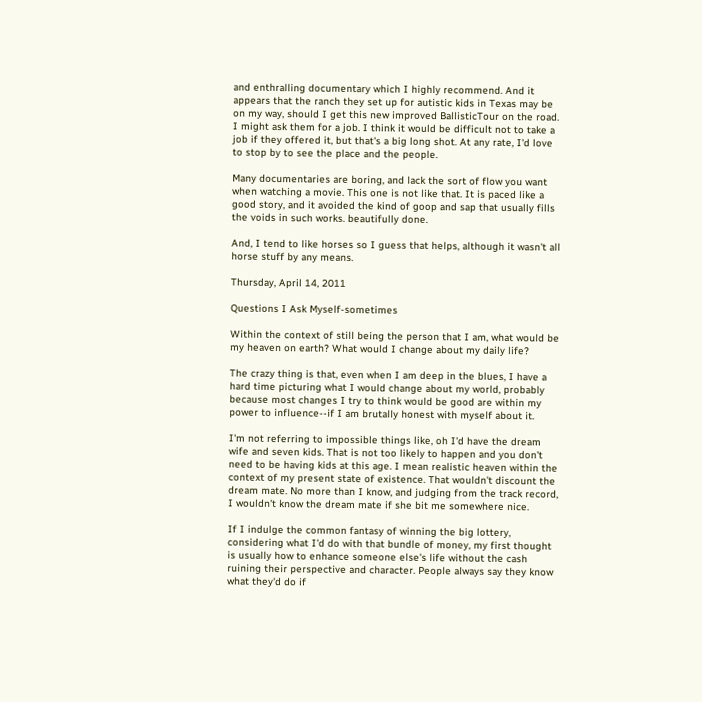and enthralling documentary which I highly recommend. And it appears that the ranch they set up for autistic kids in Texas may be on my way, should I get this new improved BallisticTour on the road. I might ask them for a job. I think it would be difficult not to take a job if they offered it, but that's a big long shot. At any rate, I'd love to stop by to see the place and the people.

Many documentaries are boring, and lack the sort of flow you want when watching a movie. This one is not like that. It is paced like a good story, and it avoided the kind of goop and sap that usually fills the voids in such works. beautifully done.

And, I tend to like horses so I guess that helps, although it wasn't all horse stuff by any means.

Thursday, April 14, 2011

Questions I Ask Myself-sometimes

Within the context of still being the person that I am, what would be my heaven on earth? What would I change about my daily life?

The crazy thing is that, even when I am deep in the blues, I have a hard time picturing what I would change about my world, probably because most changes I try to think would be good are within my power to influence--if I am brutally honest with myself about it.

I'm not referring to impossible things like, oh I'd have the dream wife and seven kids. That is not too likely to happen and you don't need to be having kids at this age. I mean realistic heaven within the context of my present state of existence. That wouldn't discount the dream mate. No more than I know, and judging from the track record, I wouldn't know the dream mate if she bit me somewhere nice.

If I indulge the common fantasy of winning the big lottery, considering what I'd do with that bundle of money, my first thought is usually how to enhance someone else's life without the cash ruining their perspective and character. People always say they know what they'd do if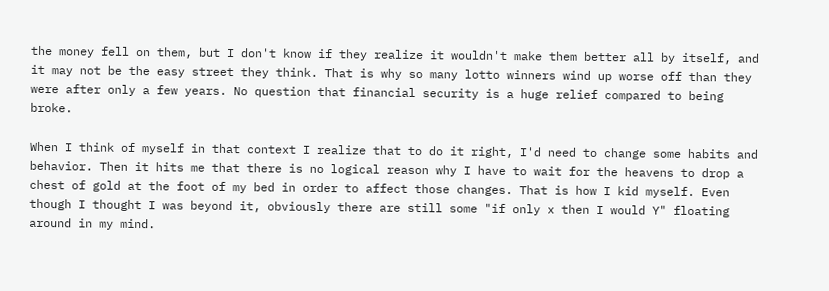the money fell on them, but I don't know if they realize it wouldn't make them better all by itself, and it may not be the easy street they think. That is why so many lotto winners wind up worse off than they were after only a few years. No question that financial security is a huge relief compared to being broke.

When I think of myself in that context I realize that to do it right, I'd need to change some habits and behavior. Then it hits me that there is no logical reason why I have to wait for the heavens to drop a chest of gold at the foot of my bed in order to affect those changes. That is how I kid myself. Even though I thought I was beyond it, obviously there are still some "if only x then I would Y" floating around in my mind.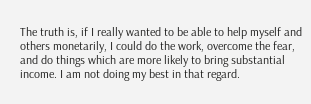The truth is, if I really wanted to be able to help myself and others monetarily, I could do the work, overcome the fear, and do things which are more likely to bring substantial income. I am not doing my best in that regard.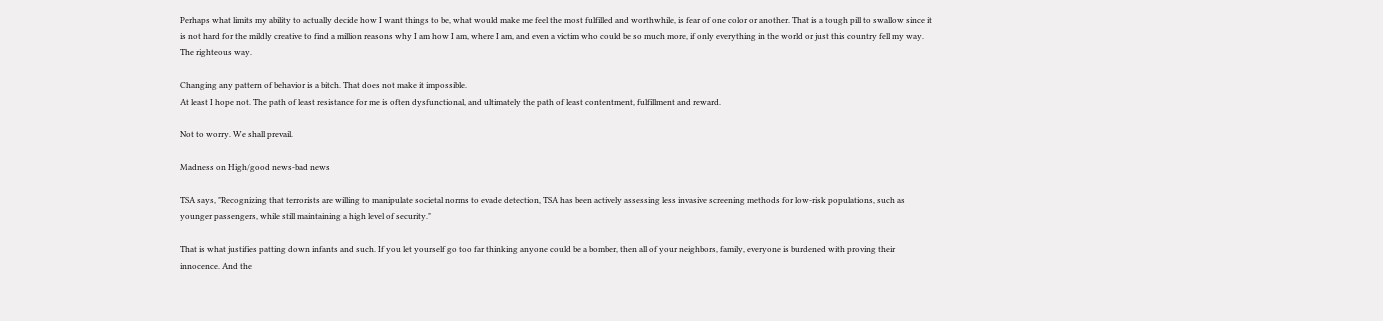Perhaps what limits my ability to actually decide how I want things to be, what would make me feel the most fulfilled and worthwhile, is fear of one color or another. That is a tough pill to swallow since it is not hard for the mildly creative to find a million reasons why I am how I am, where I am, and even a victim who could be so much more, if only everything in the world or just this country fell my way. The righteous way.

Changing any pattern of behavior is a bitch. That does not make it impossible.
At least I hope not. The path of least resistance for me is often dysfunctional, and ultimately the path of least contentment, fulfillment and reward.

Not to worry. We shall prevail.

Madness on High/good news-bad news

TSA says, "Recognizing that terrorists are willing to manipulate societal norms to evade detection, TSA has been actively assessing less invasive screening methods for low-risk populations, such as younger passengers, while still maintaining a high level of security."

That is what justifies patting down infants and such. If you let yourself go too far thinking anyone could be a bomber, then all of your neighbors, family, everyone is burdened with proving their innocence. And the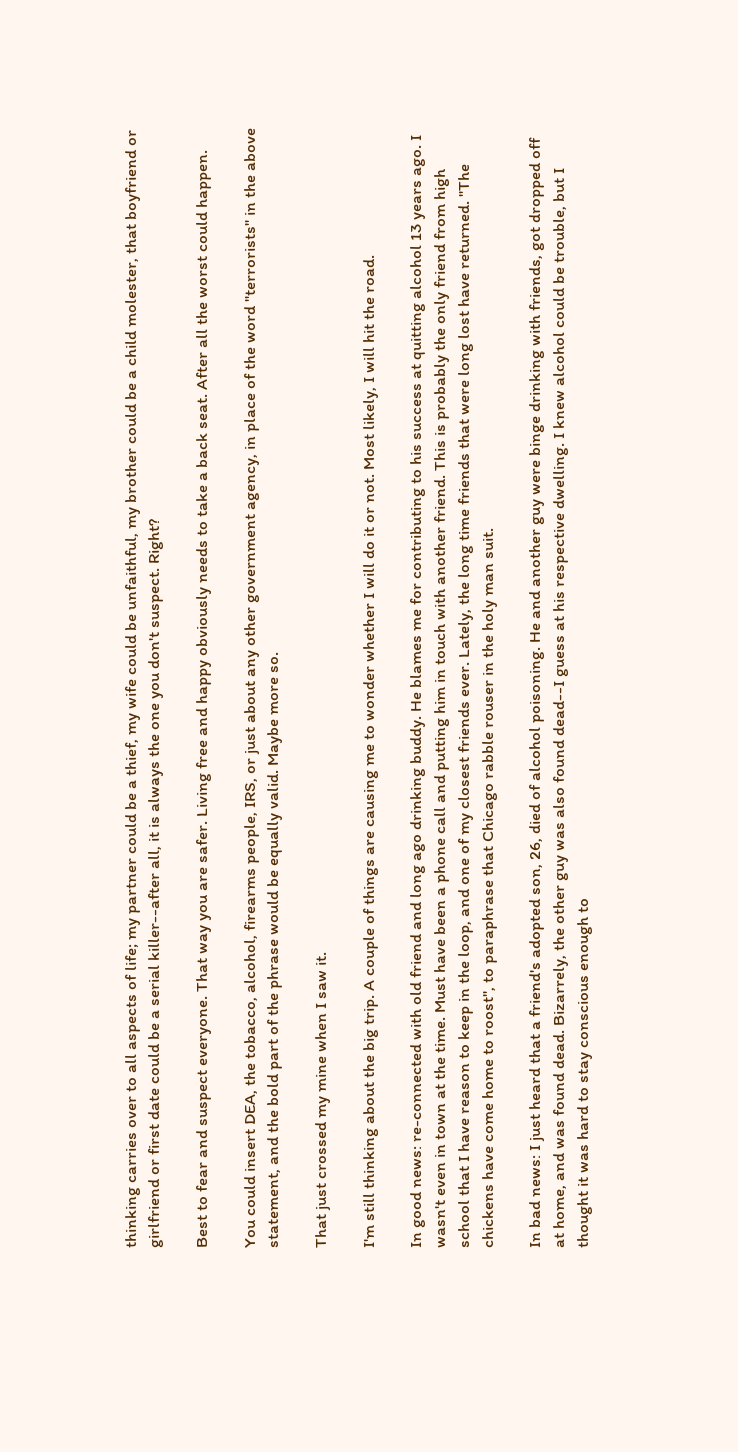thinking carries over to all aspects of life; my partner could be a thief, my wife could be unfaithful, my brother could be a child molester, that boyfriend or girlfriend or first date could be a serial killer--after all, it is always the one you don't suspect. Right?

Best to fear and suspect everyone. That way you are safer. Living free and happy obviously needs to take a back seat. After all the worst could happen.

You could insert DEA, the tobacco, alcohol, firearms people, IRS, or just about any other government agency, in place of the word "terrorists" in the above statement, and the bold part of the phrase would be equally valid. Maybe more so.

That just crossed my mine when I saw it.

I'm still thinking about the big trip. A couple of things are causing me to wonder whether I will do it or not. Most likely, I will hit the road.

In good news: re-connected with old friend and long ago drinking buddy. He blames me for contributing to his success at quitting alcohol 13 years ago. I wasn't even in town at the time. Must have been a phone call and putting him in touch with another friend. This is probably the only friend from high school that I have reason to keep in the loop, and one of my closest friends ever. Lately, the long time friends that were long lost have returned. "The chickens have come home to roost", to paraphrase that Chicago rabble rouser in the holy man suit.

In bad news: I just heard that a friend's adopted son, 26, died of alcohol poisoning. He and another guy were binge drinking with friends, got dropped off at home, and was found dead. Bizarrely, the other guy was also found dead--I guess at his respective dwelling. I knew alcohol could be trouble, but I thought it was hard to stay conscious enough to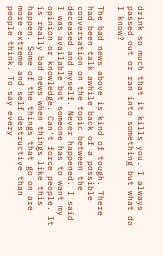drink so much that it kills you. I always passed out or ran into something but what do I know?

The bad news above is kind of tough. There had been talk awhile back of a possible conversation on the topic between the deceased and myself. Never happened. I said I was available but someone has to want my opinion or knowledge. Can't force people. It is really bad news when things like this happen. Some of the things that go on are more extreme and self destructive than people think. To say every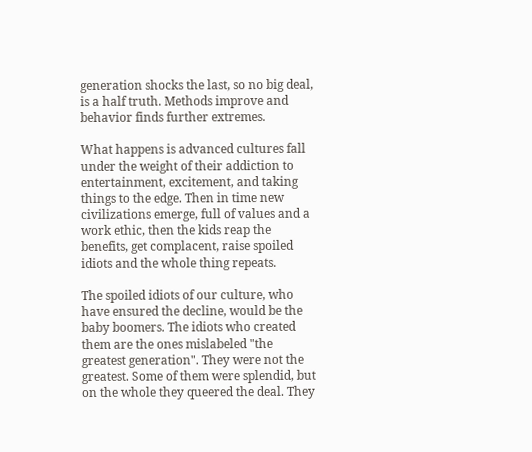generation shocks the last, so no big deal, is a half truth. Methods improve and behavior finds further extremes.

What happens is advanced cultures fall under the weight of their addiction to entertainment, excitement, and taking things to the edge. Then in time new civilizations emerge, full of values and a work ethic, then the kids reap the benefits, get complacent, raise spoiled idiots and the whole thing repeats.

The spoiled idiots of our culture, who have ensured the decline, would be the baby boomers. The idiots who created them are the ones mislabeled "the greatest generation". They were not the greatest. Some of them were splendid, but on the whole they queered the deal. They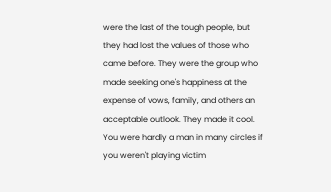were the last of the tough people, but they had lost the values of those who came before. They were the group who made seeking one's happiness at the expense of vows, family, and others an acceptable outlook. They made it cool. You were hardly a man in many circles if you weren't playing victim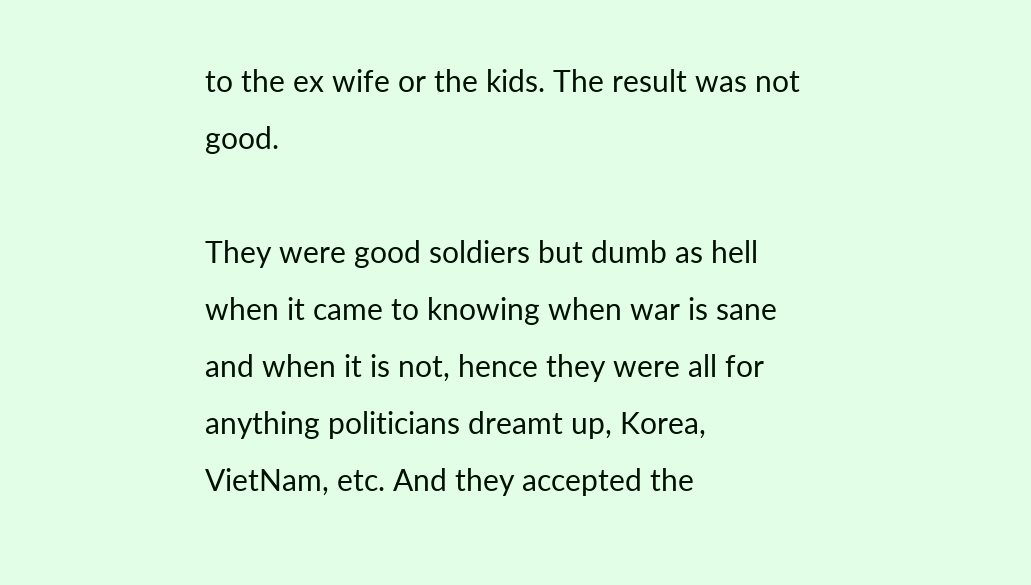to the ex wife or the kids. The result was not good.

They were good soldiers but dumb as hell when it came to knowing when war is sane and when it is not, hence they were all for anything politicians dreamt up, Korea, VietNam, etc. And they accepted the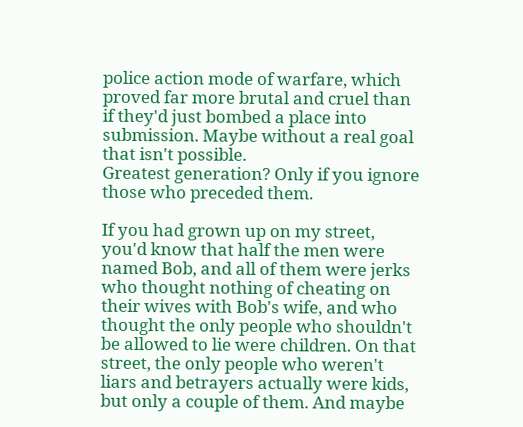police action mode of warfare, which proved far more brutal and cruel than if they'd just bombed a place into submission. Maybe without a real goal that isn't possible.
Greatest generation? Only if you ignore those who preceded them.

If you had grown up on my street, you'd know that half the men were named Bob, and all of them were jerks who thought nothing of cheating on their wives with Bob's wife, and who thought the only people who shouldn't be allowed to lie were children. On that street, the only people who weren't liars and betrayers actually were kids, but only a couple of them. And maybe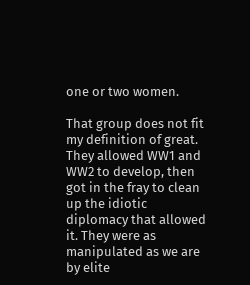one or two women.

That group does not fit my definition of great. They allowed WW1 and WW2 to develop, then got in the fray to clean up the idiotic diplomacy that allowed it. They were as manipulated as we are by elite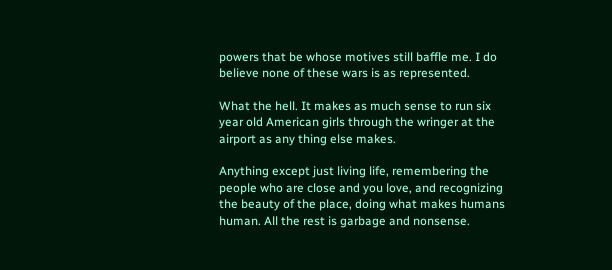powers that be whose motives still baffle me. I do believe none of these wars is as represented.

What the hell. It makes as much sense to run six year old American girls through the wringer at the airport as any thing else makes.

Anything except just living life, remembering the people who are close and you love, and recognizing the beauty of the place, doing what makes humans human. All the rest is garbage and nonsense.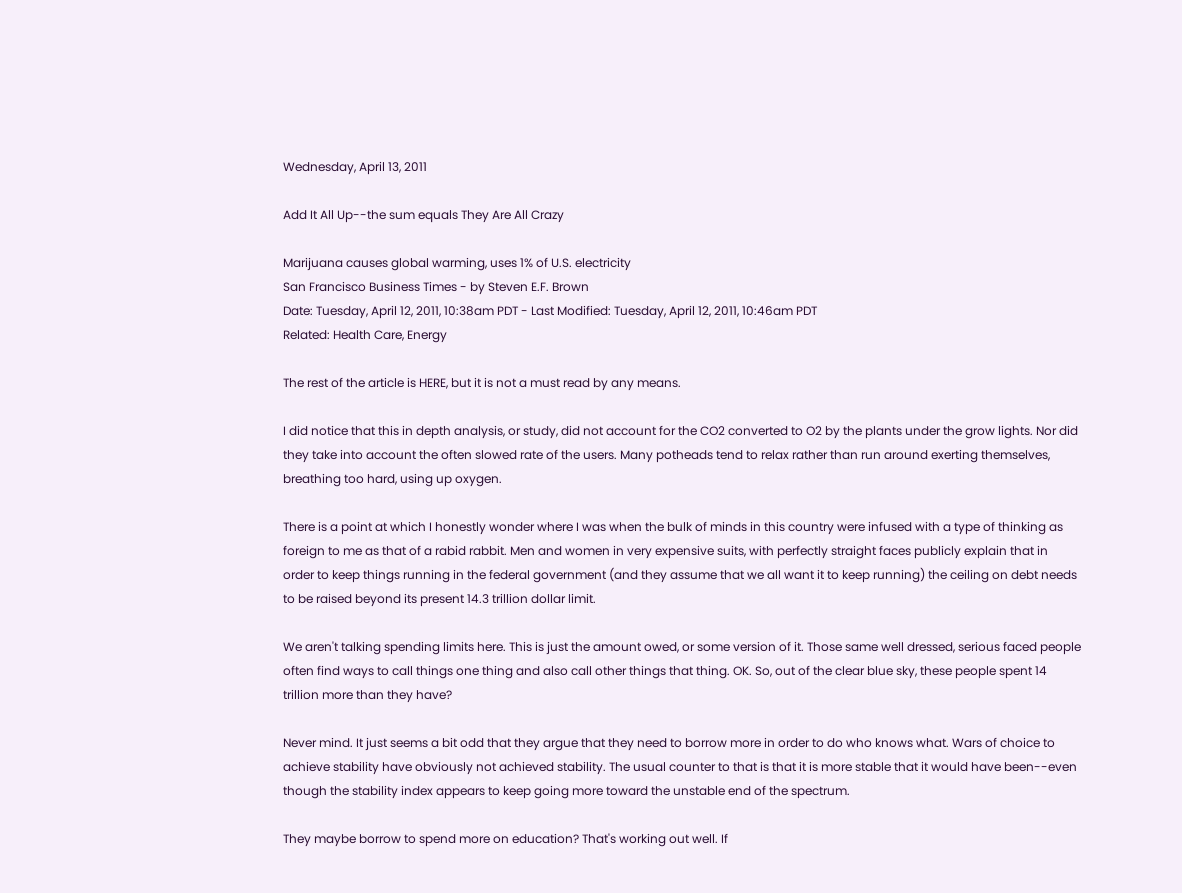Wednesday, April 13, 2011

Add It All Up--the sum equals They Are All Crazy

Marijuana causes global warming, uses 1% of U.S. electricity
San Francisco Business Times - by Steven E.F. Brown
Date: Tuesday, April 12, 2011, 10:38am PDT - Last Modified: Tuesday, April 12, 2011, 10:46am PDT
Related: Health Care, Energy

The rest of the article is HERE, but it is not a must read by any means.

I did notice that this in depth analysis, or study, did not account for the CO2 converted to O2 by the plants under the grow lights. Nor did they take into account the often slowed rate of the users. Many potheads tend to relax rather than run around exerting themselves, breathing too hard, using up oxygen.

There is a point at which I honestly wonder where I was when the bulk of minds in this country were infused with a type of thinking as foreign to me as that of a rabid rabbit. Men and women in very expensive suits, with perfectly straight faces publicly explain that in order to keep things running in the federal government (and they assume that we all want it to keep running) the ceiling on debt needs to be raised beyond its present 14.3 trillion dollar limit.

We aren't talking spending limits here. This is just the amount owed, or some version of it. Those same well dressed, serious faced people often find ways to call things one thing and also call other things that thing. OK. So, out of the clear blue sky, these people spent 14 trillion more than they have?

Never mind. It just seems a bit odd that they argue that they need to borrow more in order to do who knows what. Wars of choice to achieve stability have obviously not achieved stability. The usual counter to that is that it is more stable that it would have been--even though the stability index appears to keep going more toward the unstable end of the spectrum.

They maybe borrow to spend more on education? That's working out well. If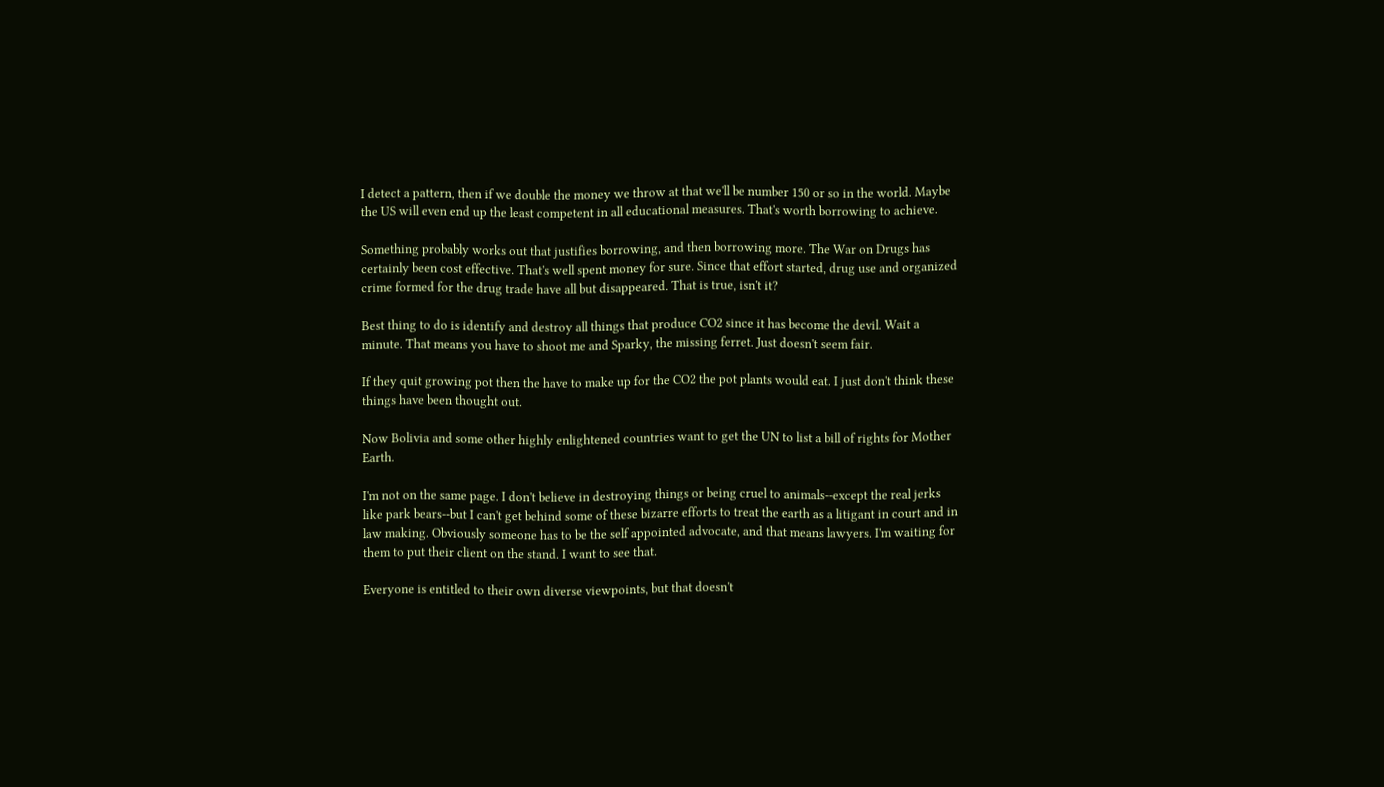I detect a pattern, then if we double the money we throw at that we'll be number 150 or so in the world. Maybe the US will even end up the least competent in all educational measures. That's worth borrowing to achieve.

Something probably works out that justifies borrowing, and then borrowing more. The War on Drugs has certainly been cost effective. That's well spent money for sure. Since that effort started, drug use and organized crime formed for the drug trade have all but disappeared. That is true, isn't it?

Best thing to do is identify and destroy all things that produce CO2 since it has become the devil. Wait a minute. That means you have to shoot me and Sparky, the missing ferret. Just doesn't seem fair.

If they quit growing pot then the have to make up for the CO2 the pot plants would eat. I just don't think these things have been thought out.

Now Bolivia and some other highly enlightened countries want to get the UN to list a bill of rights for Mother Earth.

I'm not on the same page. I don't believe in destroying things or being cruel to animals--except the real jerks like park bears--but I can't get behind some of these bizarre efforts to treat the earth as a litigant in court and in law making. Obviously someone has to be the self appointed advocate, and that means lawyers. I'm waiting for them to put their client on the stand. I want to see that.

Everyone is entitled to their own diverse viewpoints, but that doesn't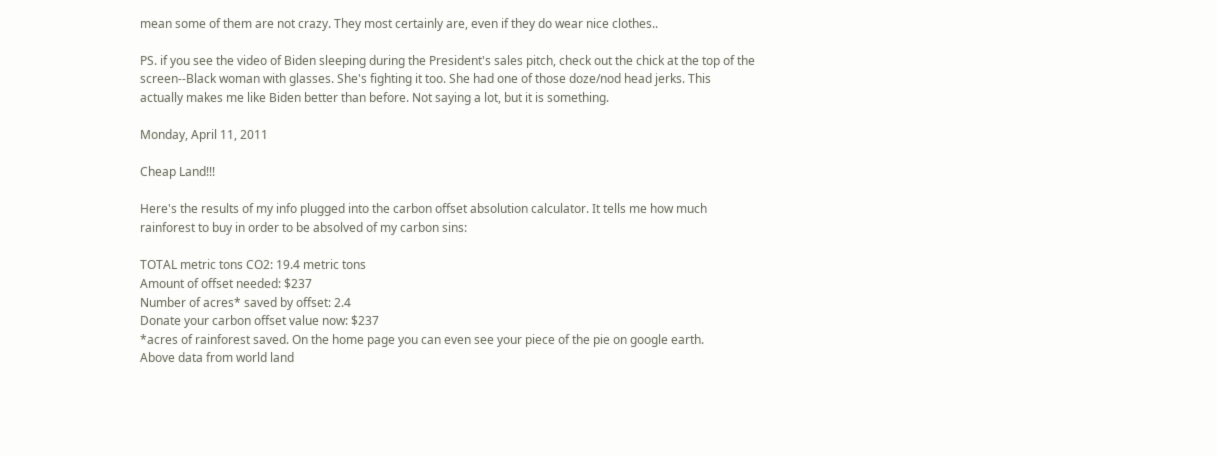mean some of them are not crazy. They most certainly are, even if they do wear nice clothes..

PS. if you see the video of Biden sleeping during the President's sales pitch, check out the chick at the top of the screen--Black woman with glasses. She's fighting it too. She had one of those doze/nod head jerks. This actually makes me like Biden better than before. Not saying a lot, but it is something.

Monday, April 11, 2011

Cheap Land!!!

Here's the results of my info plugged into the carbon offset absolution calculator. It tells me how much rainforest to buy in order to be absolved of my carbon sins:

TOTAL metric tons CO2: 19.4 metric tons
Amount of offset needed: $237
Number of acres* saved by offset: 2.4
Donate your carbon offset value now: $237
*acres of rainforest saved. On the home page you can even see your piece of the pie on google earth.
Above data from world land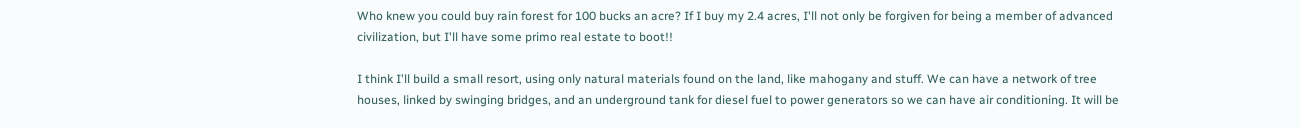Who knew you could buy rain forest for 100 bucks an acre? If I buy my 2.4 acres, I'll not only be forgiven for being a member of advanced civilization, but I'll have some primo real estate to boot!!

I think I'll build a small resort, using only natural materials found on the land, like mahogany and stuff. We can have a network of tree houses, linked by swinging bridges, and an underground tank for diesel fuel to power generators so we can have air conditioning. It will be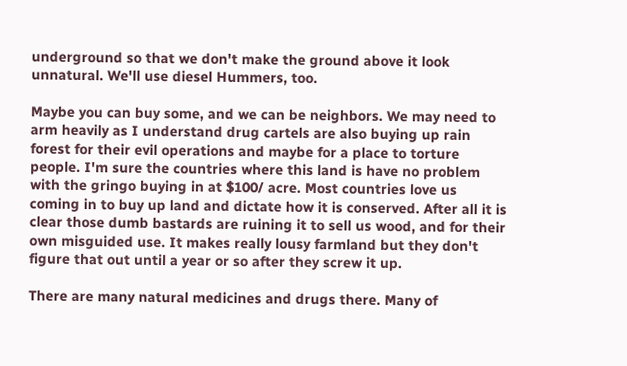underground so that we don't make the ground above it look unnatural. We'll use diesel Hummers, too.

Maybe you can buy some, and we can be neighbors. We may need to arm heavily as I understand drug cartels are also buying up rain forest for their evil operations and maybe for a place to torture people. I'm sure the countries where this land is have no problem with the gringo buying in at $100/ acre. Most countries love us coming in to buy up land and dictate how it is conserved. After all it is clear those dumb bastards are ruining it to sell us wood, and for their own misguided use. It makes really lousy farmland but they don't figure that out until a year or so after they screw it up.

There are many natural medicines and drugs there. Many of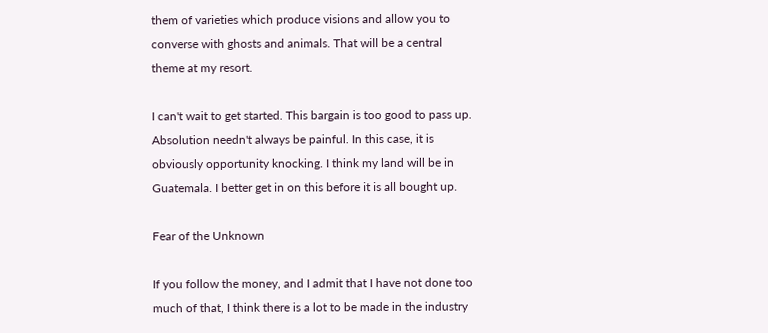them of varieties which produce visions and allow you to converse with ghosts and animals. That will be a central theme at my resort.

I can't wait to get started. This bargain is too good to pass up. Absolution needn't always be painful. In this case, it is obviously opportunity knocking. I think my land will be in Guatemala. I better get in on this before it is all bought up.

Fear of the Unknown

If you follow the money, and I admit that I have not done too much of that, I think there is a lot to be made in the industry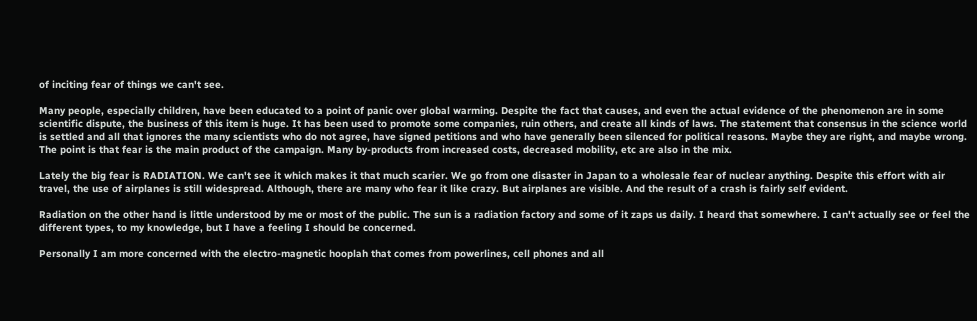of inciting fear of things we can't see.

Many people, especially children, have been educated to a point of panic over global warming. Despite the fact that causes, and even the actual evidence of the phenomenon are in some scientific dispute, the business of this item is huge. It has been used to promote some companies, ruin others, and create all kinds of laws. The statement that consensus in the science world is settled and all that ignores the many scientists who do not agree, have signed petitions and who have generally been silenced for political reasons. Maybe they are right, and maybe wrong. The point is that fear is the main product of the campaign. Many by-products from increased costs, decreased mobility, etc are also in the mix.

Lately the big fear is RADIATION. We can't see it which makes it that much scarier. We go from one disaster in Japan to a wholesale fear of nuclear anything. Despite this effort with air travel, the use of airplanes is still widespread. Although, there are many who fear it like crazy. But airplanes are visible. And the result of a crash is fairly self evident.

Radiation on the other hand is little understood by me or most of the public. The sun is a radiation factory and some of it zaps us daily. I heard that somewhere. I can't actually see or feel the different types, to my knowledge, but I have a feeling I should be concerned.

Personally I am more concerned with the electro-magnetic hooplah that comes from powerlines, cell phones and all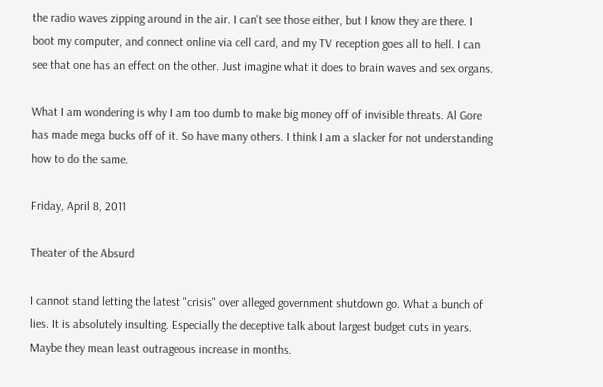the radio waves zipping around in the air. I can't see those either, but I know they are there. I boot my computer, and connect online via cell card, and my TV reception goes all to hell. I can see that one has an effect on the other. Just imagine what it does to brain waves and sex organs.

What I am wondering is why I am too dumb to make big money off of invisible threats. Al Gore has made mega bucks off of it. So have many others. I think I am a slacker for not understanding how to do the same.

Friday, April 8, 2011

Theater of the Absurd

I cannot stand letting the latest "crisis" over alleged government shutdown go. What a bunch of lies. It is absolutely insulting. Especially the deceptive talk about largest budget cuts in years. Maybe they mean least outrageous increase in months.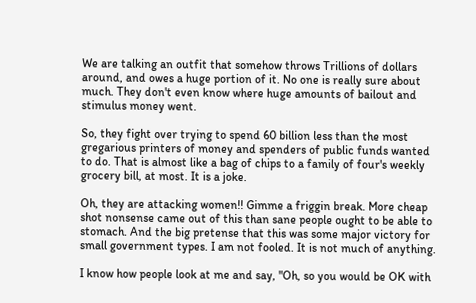We are talking an outfit that somehow throws Trillions of dollars around, and owes a huge portion of it. No one is really sure about much. They don't even know where huge amounts of bailout and stimulus money went.

So, they fight over trying to spend 60 billion less than the most gregarious printers of money and spenders of public funds wanted to do. That is almost like a bag of chips to a family of four's weekly grocery bill, at most. It is a joke.

Oh, they are attacking women!! Gimme a friggin break. More cheap shot nonsense came out of this than sane people ought to be able to stomach. And the big pretense that this was some major victory for small government types. I am not fooled. It is not much of anything.

I know how people look at me and say, "Oh, so you would be OK with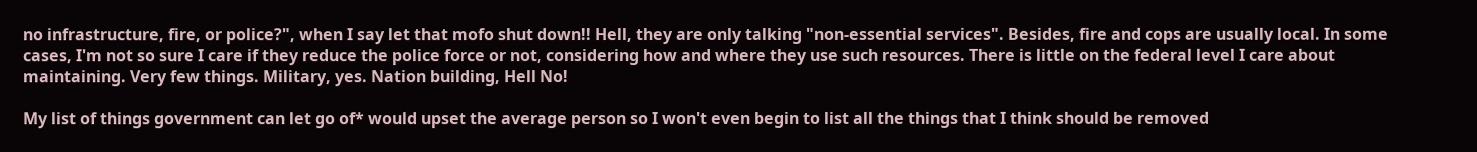no infrastructure, fire, or police?", when I say let that mofo shut down!! Hell, they are only talking "non-essential services". Besides, fire and cops are usually local. In some cases, I'm not so sure I care if they reduce the police force or not, considering how and where they use such resources. There is little on the federal level I care about maintaining. Very few things. Military, yes. Nation building, Hell No!

My list of things government can let go of* would upset the average person so I won't even begin to list all the things that I think should be removed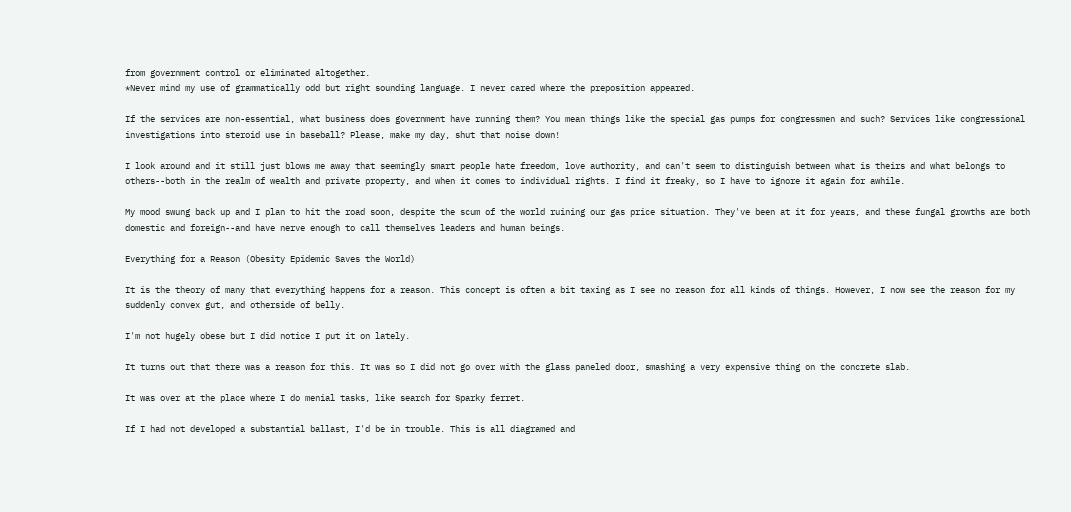from government control or eliminated altogether.
*Never mind my use of grammatically odd but right sounding language. I never cared where the preposition appeared.

If the services are non-essential, what business does government have running them? You mean things like the special gas pumps for congressmen and such? Services like congressional investigations into steroid use in baseball? Please, make my day, shut that noise down!

I look around and it still just blows me away that seemingly smart people hate freedom, love authority, and can't seem to distinguish between what is theirs and what belongs to others--both in the realm of wealth and private property, and when it comes to individual rights. I find it freaky, so I have to ignore it again for awhile.

My mood swung back up and I plan to hit the road soon, despite the scum of the world ruining our gas price situation. They've been at it for years, and these fungal growths are both domestic and foreign--and have nerve enough to call themselves leaders and human beings.

Everything for a Reason (Obesity Epidemic Saves the World)

It is the theory of many that everything happens for a reason. This concept is often a bit taxing as I see no reason for all kinds of things. However, I now see the reason for my suddenly convex gut, and otherside of belly.

I'm not hugely obese but I did notice I put it on lately.

It turns out that there was a reason for this. It was so I did not go over with the glass paneled door, smashing a very expensive thing on the concrete slab.

It was over at the place where I do menial tasks, like search for Sparky ferret.

If I had not developed a substantial ballast, I'd be in trouble. This is all diagramed and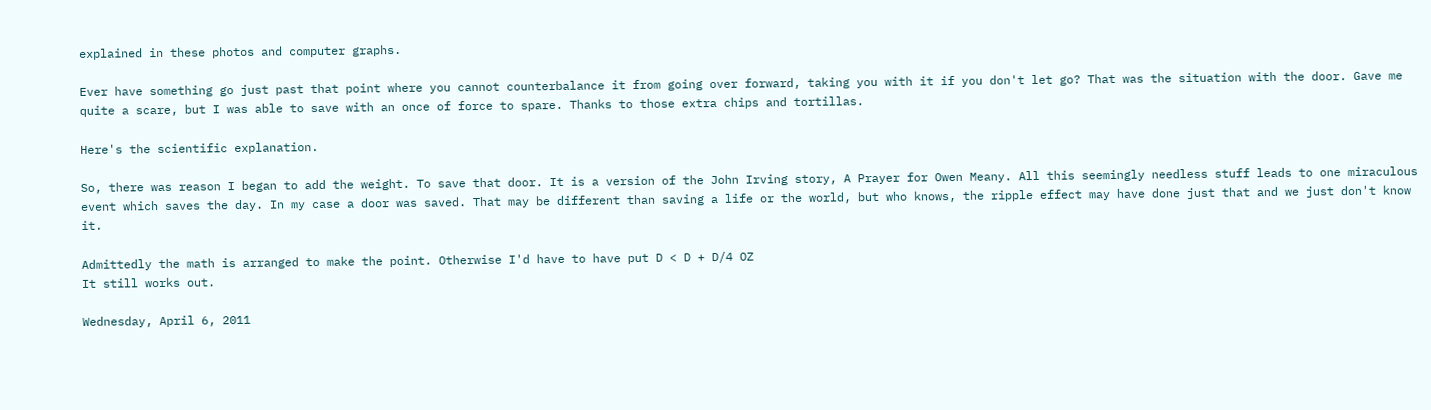explained in these photos and computer graphs.

Ever have something go just past that point where you cannot counterbalance it from going over forward, taking you with it if you don't let go? That was the situation with the door. Gave me quite a scare, but I was able to save with an once of force to spare. Thanks to those extra chips and tortillas.

Here's the scientific explanation.

So, there was reason I began to add the weight. To save that door. It is a version of the John Irving story, A Prayer for Owen Meany. All this seemingly needless stuff leads to one miraculous event which saves the day. In my case a door was saved. That may be different than saving a life or the world, but who knows, the ripple effect may have done just that and we just don't know it.

Admittedly the math is arranged to make the point. Otherwise I'd have to have put D < D + D/4 OZ
It still works out.

Wednesday, April 6, 2011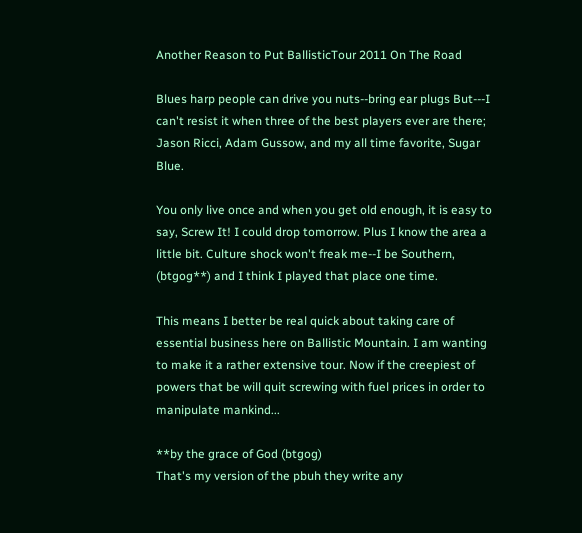Another Reason to Put BallisticTour 2011 On The Road

Blues harp people can drive you nuts--bring ear plugs But---I can't resist it when three of the best players ever are there; Jason Ricci, Adam Gussow, and my all time favorite, Sugar Blue.

You only live once and when you get old enough, it is easy to say, Screw It! I could drop tomorrow. Plus I know the area a little bit. Culture shock won't freak me--I be Southern, (btgog**) and I think I played that place one time.

This means I better be real quick about taking care of essential business here on Ballistic Mountain. I am wanting to make it a rather extensive tour. Now if the creepiest of powers that be will quit screwing with fuel prices in order to manipulate mankind...

**by the grace of God (btgog)
That's my version of the pbuh they write any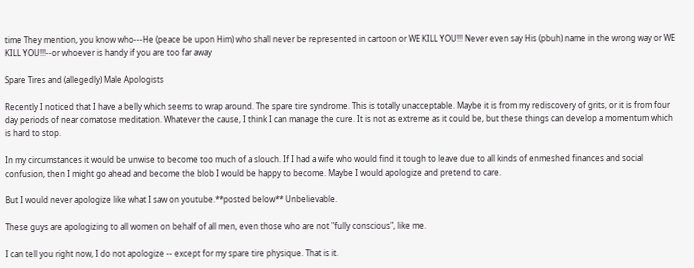time They mention, you know who---He (peace be upon Him) who shall never be represented in cartoon or WE KILL YOU!!! Never even say His (pbuh) name in the wrong way or WE KILL YOU!!!--or whoever is handy if you are too far away

Spare Tires and (allegedly) Male Apologists

Recently I noticed that I have a belly which seems to wrap around. The spare tire syndrome. This is totally unacceptable. Maybe it is from my rediscovery of grits, or it is from four day periods of near comatose meditation. Whatever the cause, I think I can manage the cure. It is not as extreme as it could be, but these things can develop a momentum which is hard to stop.

In my circumstances it would be unwise to become too much of a slouch. If I had a wife who would find it tough to leave due to all kinds of enmeshed finances and social confusion, then I might go ahead and become the blob I would be happy to become. Maybe I would apologize and pretend to care.

But I would never apologize like what I saw on youtube.**posted below** Unbelievable.

These guys are apologizing to all women on behalf of all men, even those who are not "fully conscious", like me.

I can tell you right now, I do not apologize -- except for my spare tire physique. That is it.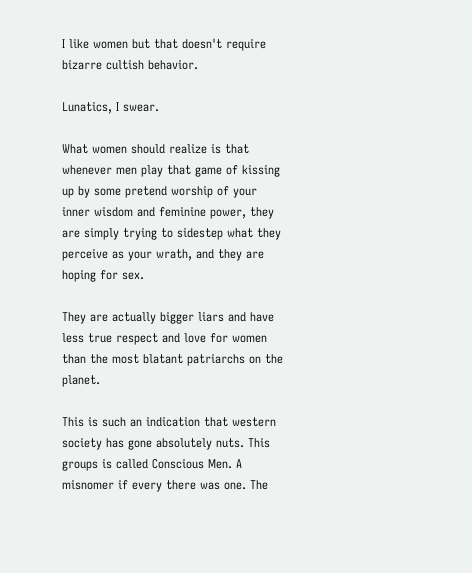I like women but that doesn't require bizarre cultish behavior.

Lunatics, I swear.

What women should realize is that whenever men play that game of kissing up by some pretend worship of your inner wisdom and feminine power, they are simply trying to sidestep what they perceive as your wrath, and they are hoping for sex.

They are actually bigger liars and have less true respect and love for women than the most blatant patriarchs on the planet.

This is such an indication that western society has gone absolutely nuts. This groups is called Conscious Men. A misnomer if every there was one. The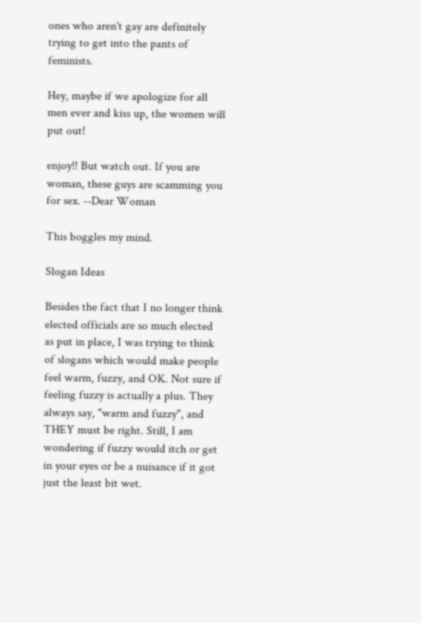ones who aren't gay are definitely trying to get into the pants of feminists.

Hey, maybe if we apologize for all men ever and kiss up, the women will put out!

enjoy!! But watch out. If you are woman, these guys are scamming you for sex. --Dear Woman

This boggles my mind.

Slogan Ideas

Besides the fact that I no longer think elected officials are so much elected as put in place, I was trying to think of slogans which would make people feel warm, fuzzy, and OK. Not sure if feeling fuzzy is actually a plus. They always say, "warm and fuzzy", and THEY must be right. Still, I am wondering if fuzzy would itch or get in your eyes or be a nuisance if it got just the least bit wet.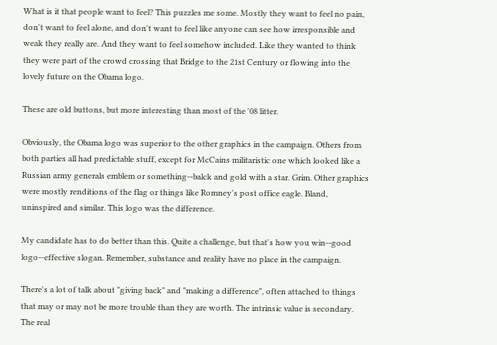What is it that people want to feel? This puzzles me some. Mostly they want to feel no pain, don't want to feel alone, and don't want to feel like anyone can see how irresponsible and weak they really are. And they want to feel somehow included. Like they wanted to think they were part of the crowd crossing that Bridge to the 21st Century or flowing into the lovely future on the Obama logo.

These are old buttons, but more interesting than most of the '08 litter.

Obviously, the Obama logo was superior to the other graphics in the campaign. Others from both parties all had predictable stuff, except for McCains militaristic one which looked like a Russian army generals emblem or something--balck and gold with a star. Grim. Other graphics were mostly renditions of the flag or things like Romney's post office eagle. Bland, uninspired and similar. This logo was the difference.

My candidate has to do better than this. Quite a challenge, but that's how you win--good logo--effective slogan. Remember, substance and reality have no place in the campaign.

There's a lot of talk about "giving back" and "making a difference", often attached to things that may or may not be more trouble than they are worth. The intrinsic value is secondary. The real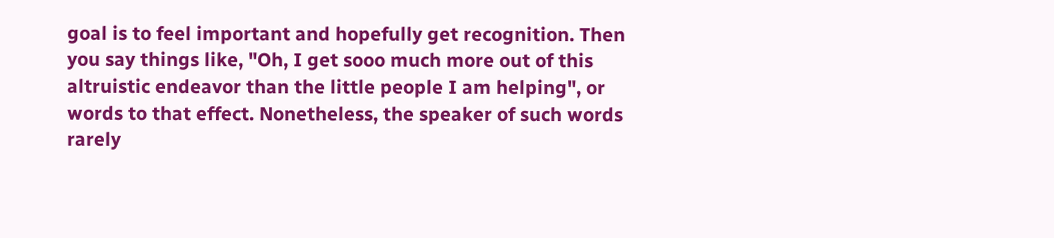goal is to feel important and hopefully get recognition. Then you say things like, "Oh, I get sooo much more out of this altruistic endeavor than the little people I am helping", or words to that effect. Nonetheless, the speaker of such words rarely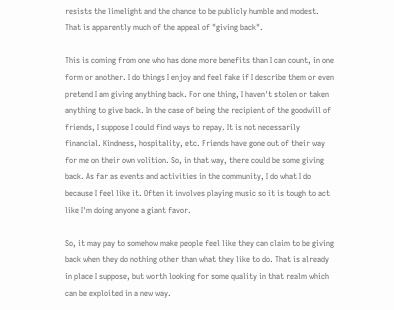resists the limelight and the chance to be publicly humble and modest. That is apparently much of the appeal of "giving back".

This is coming from one who has done more benefits than I can count, in one form or another. I do things I enjoy and feel fake if I describe them or even pretend I am giving anything back. For one thing, I haven't stolen or taken anything to give back. In the case of being the recipient of the goodwill of friends, I suppose I could find ways to repay. It is not necessarily financial. Kindness, hospitality, etc. Friends have gone out of their way for me on their own volition. So, in that way, there could be some giving back. As far as events and activities in the community, I do what I do because I feel like it. Often it involves playing music so it is tough to act like I'm doing anyone a giant favor.

So, it may pay to somehow make people feel like they can claim to be giving back when they do nothing other than what they like to do. That is already in place I suppose, but worth looking for some quality in that realm which can be exploited in a new way.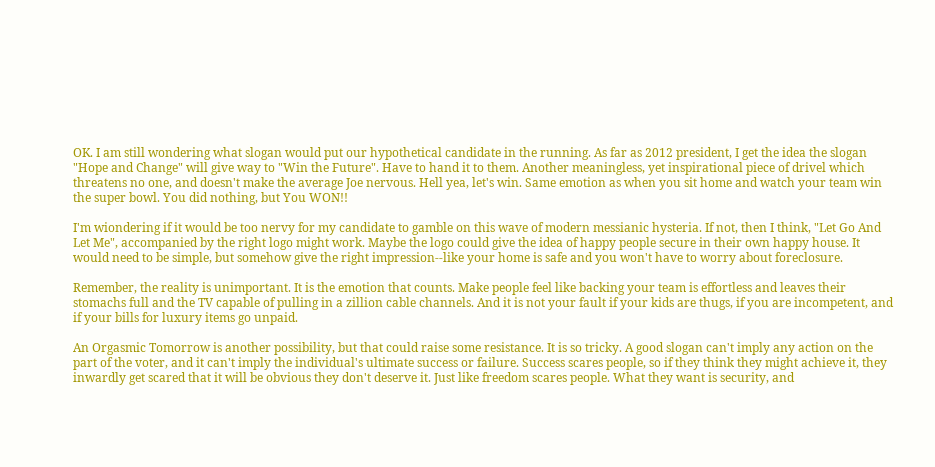OK. I am still wondering what slogan would put our hypothetical candidate in the running. As far as 2012 president, I get the idea the slogan "Hope and Change" will give way to "Win the Future". Have to hand it to them. Another meaningless, yet inspirational piece of drivel which threatens no one, and doesn't make the average Joe nervous. Hell yea, let's win. Same emotion as when you sit home and watch your team win the super bowl. You did nothing, but You WON!!

I'm wiondering if it would be too nervy for my candidate to gamble on this wave of modern messianic hysteria. If not, then I think, "Let Go And Let Me", accompanied by the right logo might work. Maybe the logo could give the idea of happy people secure in their own happy house. It would need to be simple, but somehow give the right impression--like your home is safe and you won't have to worry about foreclosure.

Remember, the reality is unimportant. It is the emotion that counts. Make people feel like backing your team is effortless and leaves their stomachs full and the TV capable of pulling in a zillion cable channels. And it is not your fault if your kids are thugs, if you are incompetent, and if your bills for luxury items go unpaid.

An Orgasmic Tomorrow is another possibility, but that could raise some resistance. It is so tricky. A good slogan can't imply any action on the part of the voter, and it can't imply the individual's ultimate success or failure. Success scares people, so if they think they might achieve it, they inwardly get scared that it will be obvious they don't deserve it. Just like freedom scares people. What they want is security, and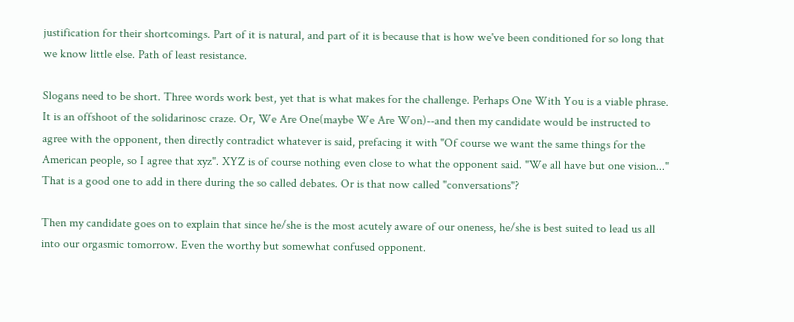justification for their shortcomings. Part of it is natural, and part of it is because that is how we've been conditioned for so long that we know little else. Path of least resistance.

Slogans need to be short. Three words work best, yet that is what makes for the challenge. Perhaps One With You is a viable phrase. It is an offshoot of the solidarinosc craze. Or, We Are One(maybe We Are Won)--and then my candidate would be instructed to agree with the opponent, then directly contradict whatever is said, prefacing it with "Of course we want the same things for the American people, so I agree that xyz". XYZ is of course nothing even close to what the opponent said. "We all have but one vision..." That is a good one to add in there during the so called debates. Or is that now called "conversations"?

Then my candidate goes on to explain that since he/she is the most acutely aware of our oneness, he/she is best suited to lead us all into our orgasmic tomorrow. Even the worthy but somewhat confused opponent.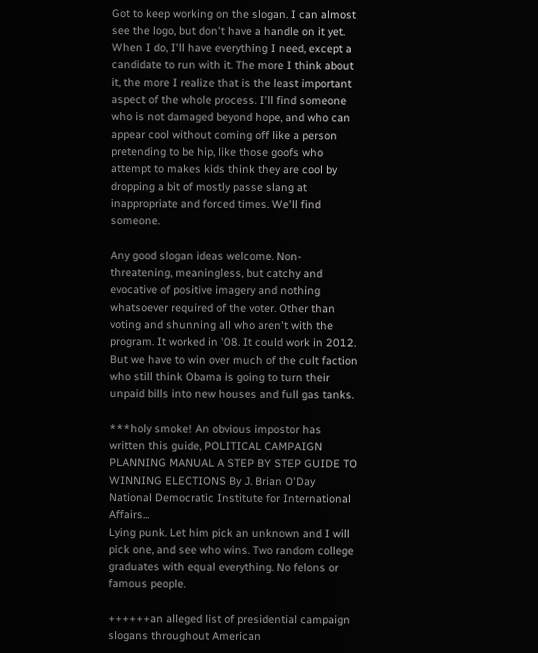Got to keep working on the slogan. I can almost see the logo, but don't have a handle on it yet. When I do, I'll have everything I need, except a candidate to run with it. The more I think about it, the more I realize that is the least important aspect of the whole process. I'll find someone who is not damaged beyond hope, and who can appear cool without coming off like a person pretending to be hip, like those goofs who attempt to makes kids think they are cool by dropping a bit of mostly passe slang at inappropriate and forced times. We'll find someone.

Any good slogan ideas welcome. Non-threatening, meaningless, but catchy and evocative of positive imagery and nothing whatsoever required of the voter. Other than voting and shunning all who aren't with the program. It worked in '08. It could work in 2012. But we have to win over much of the cult faction who still think Obama is going to turn their unpaid bills into new houses and full gas tanks.

***holy smoke! An obvious impostor has written this guide, POLITICAL CAMPAIGN PLANNING MANUAL A STEP BY STEP GUIDE TO WINNING ELECTIONS By J. Brian O'Day National Democratic Institute for International Affairs...
Lying punk. Let him pick an unknown and I will pick one, and see who wins. Two random college graduates with equal everything. No felons or famous people.

++++++an alleged list of presidential campaign slogans throughout American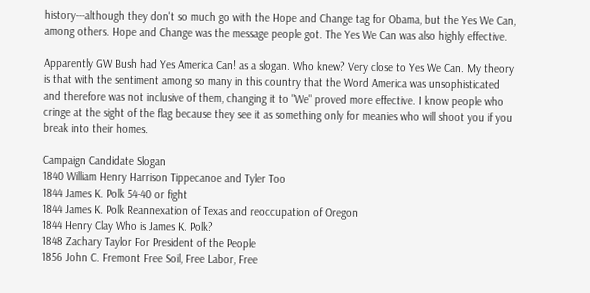history---although they don't so much go with the Hope and Change tag for Obama, but the Yes We Can, among others. Hope and Change was the message people got. The Yes We Can was also highly effective.

Apparently GW Bush had Yes America Can! as a slogan. Who knew? Very close to Yes We Can. My theory is that with the sentiment among so many in this country that the Word America was unsophisticated and therefore was not inclusive of them, changing it to "We" proved more effective. I know people who cringe at the sight of the flag because they see it as something only for meanies who will shoot you if you break into their homes.

Campaign Candidate Slogan
1840 William Henry Harrison Tippecanoe and Tyler Too
1844 James K. Polk 54-40 or fight
1844 James K. Polk Reannexation of Texas and reoccupation of Oregon
1844 Henry Clay Who is James K. Polk?
1848 Zachary Taylor For President of the People
1856 John C. Fremont Free Soil, Free Labor, Free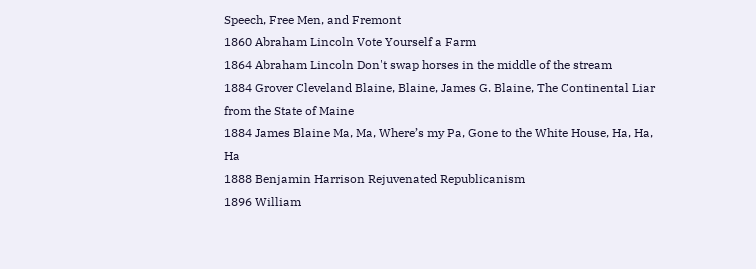Speech, Free Men, and Fremont
1860 Abraham Lincoln Vote Yourself a Farm
1864 Abraham Lincoln Don't swap horses in the middle of the stream
1884 Grover Cleveland Blaine, Blaine, James G. Blaine, The Continental Liar from the State of Maine
1884 James Blaine Ma, Ma, Where’s my Pa, Gone to the White House, Ha, Ha, Ha
1888 Benjamin Harrison Rejuvenated Republicanism
1896 William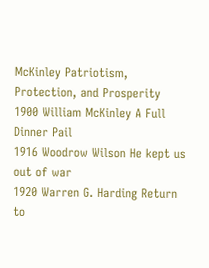McKinley Patriotism, Protection, and Prosperity
1900 William McKinley A Full Dinner Pail
1916 Woodrow Wilson He kept us out of war
1920 Warren G. Harding Return to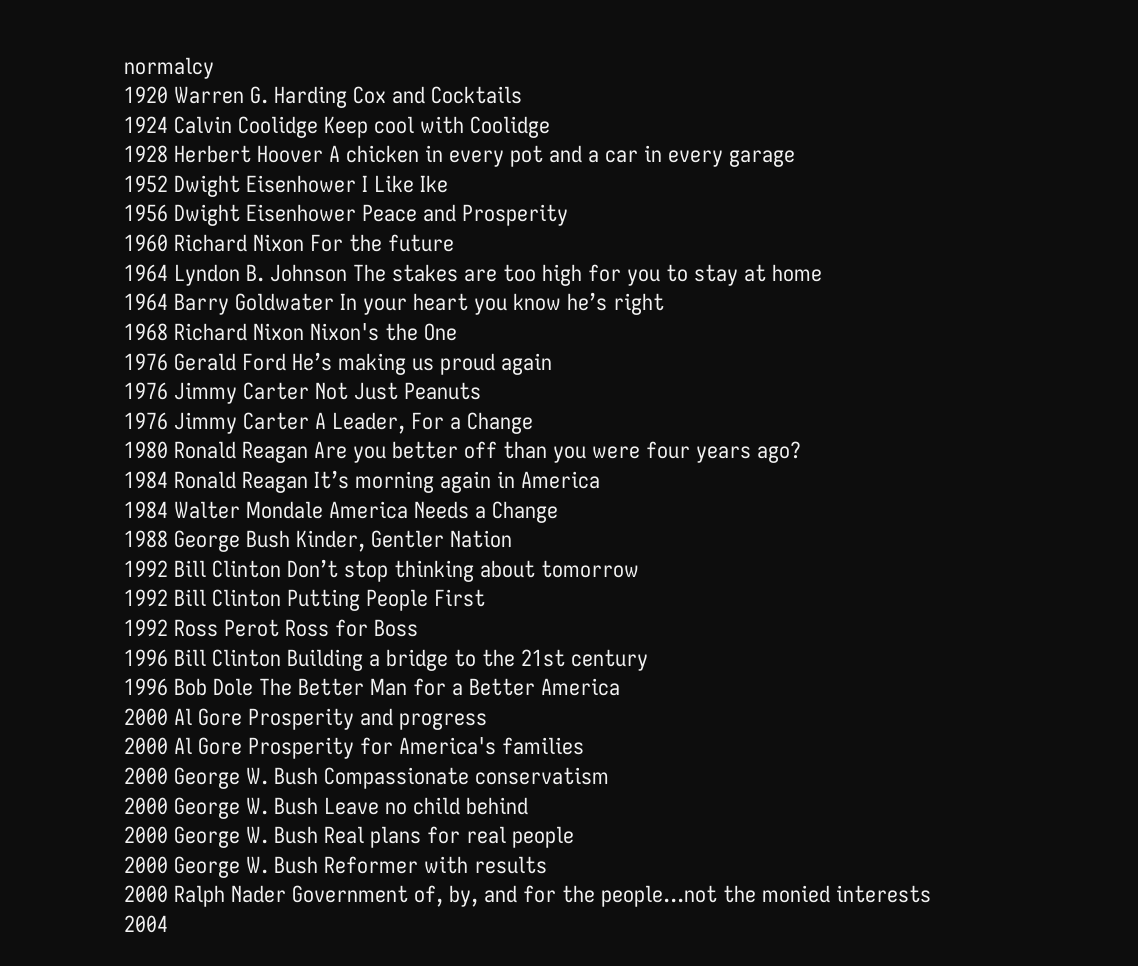normalcy
1920 Warren G. Harding Cox and Cocktails
1924 Calvin Coolidge Keep cool with Coolidge
1928 Herbert Hoover A chicken in every pot and a car in every garage
1952 Dwight Eisenhower I Like Ike
1956 Dwight Eisenhower Peace and Prosperity
1960 Richard Nixon For the future
1964 Lyndon B. Johnson The stakes are too high for you to stay at home
1964 Barry Goldwater In your heart you know he’s right
1968 Richard Nixon Nixon's the One
1976 Gerald Ford He’s making us proud again
1976 Jimmy Carter Not Just Peanuts
1976 Jimmy Carter A Leader, For a Change
1980 Ronald Reagan Are you better off than you were four years ago?
1984 Ronald Reagan It’s morning again in America
1984 Walter Mondale America Needs a Change
1988 George Bush Kinder, Gentler Nation
1992 Bill Clinton Don’t stop thinking about tomorrow
1992 Bill Clinton Putting People First
1992 Ross Perot Ross for Boss
1996 Bill Clinton Building a bridge to the 21st century
1996 Bob Dole The Better Man for a Better America
2000 Al Gore Prosperity and progress
2000 Al Gore Prosperity for America's families
2000 George W. Bush Compassionate conservatism
2000 George W. Bush Leave no child behind
2000 George W. Bush Real plans for real people
2000 George W. Bush Reformer with results
2000 Ralph Nader Government of, by, and for the people...not the monied interests
2004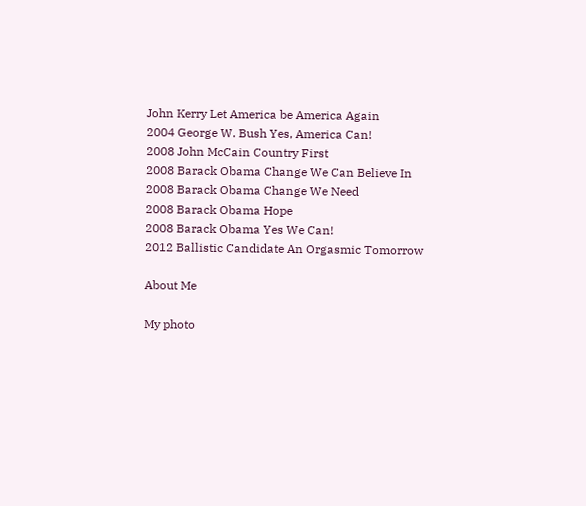John Kerry Let America be America Again
2004 George W. Bush Yes, America Can!
2008 John McCain Country First
2008 Barack Obama Change We Can Believe In
2008 Barack Obama Change We Need
2008 Barack Obama Hope
2008 Barack Obama Yes We Can!
2012 Ballistic Candidate An Orgasmic Tomorrow

About Me

My photo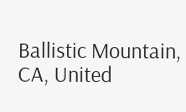Ballistic Mountain, CA, United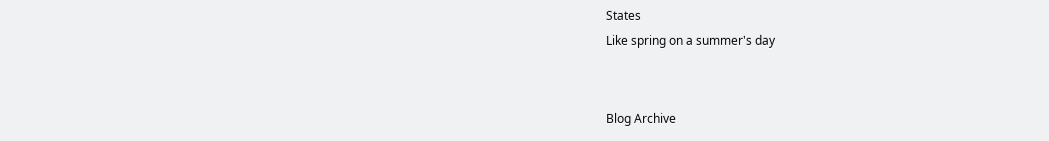States
Like spring on a summer's day


Blog Archive